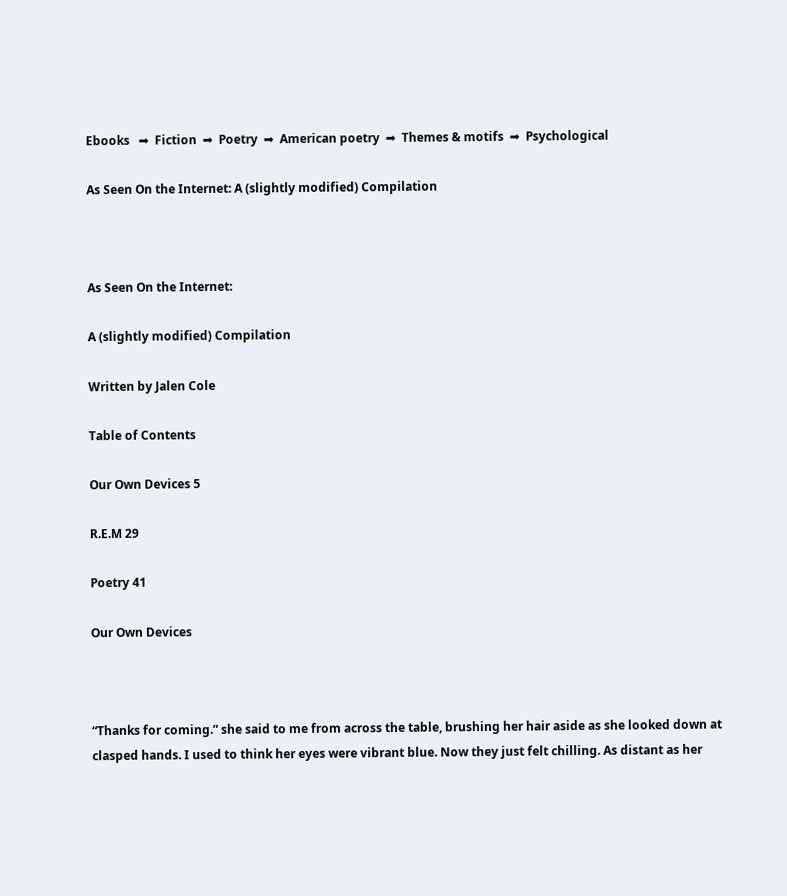Ebooks   ➡  Fiction  ➡  Poetry  ➡  American poetry  ➡  Themes & motifs  ➡  Psychological

As Seen On the Internet: A (slightly modified) Compilation



As Seen On the Internet:

A (slightly modified) Compilation

Written by Jalen Cole

Table of Contents

Our Own Devices 5

R.E.M 29

Poetry 41

Our Own Devices



“Thanks for coming.” she said to me from across the table, brushing her hair aside as she looked down at clasped hands. I used to think her eyes were vibrant blue. Now they just felt chilling. As distant as her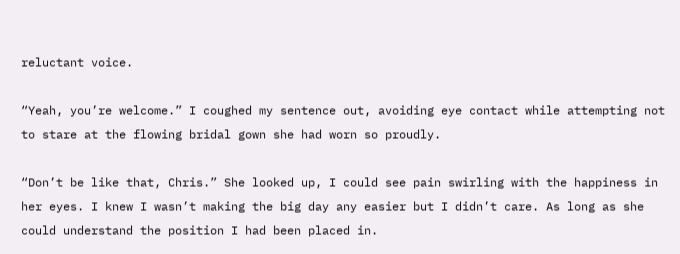reluctant voice.

“Yeah, you’re welcome.” I coughed my sentence out, avoiding eye contact while attempting not to stare at the flowing bridal gown she had worn so proudly.

“Don’t be like that, Chris.” She looked up, I could see pain swirling with the happiness in her eyes. I knew I wasn’t making the big day any easier but I didn’t care. As long as she could understand the position I had been placed in.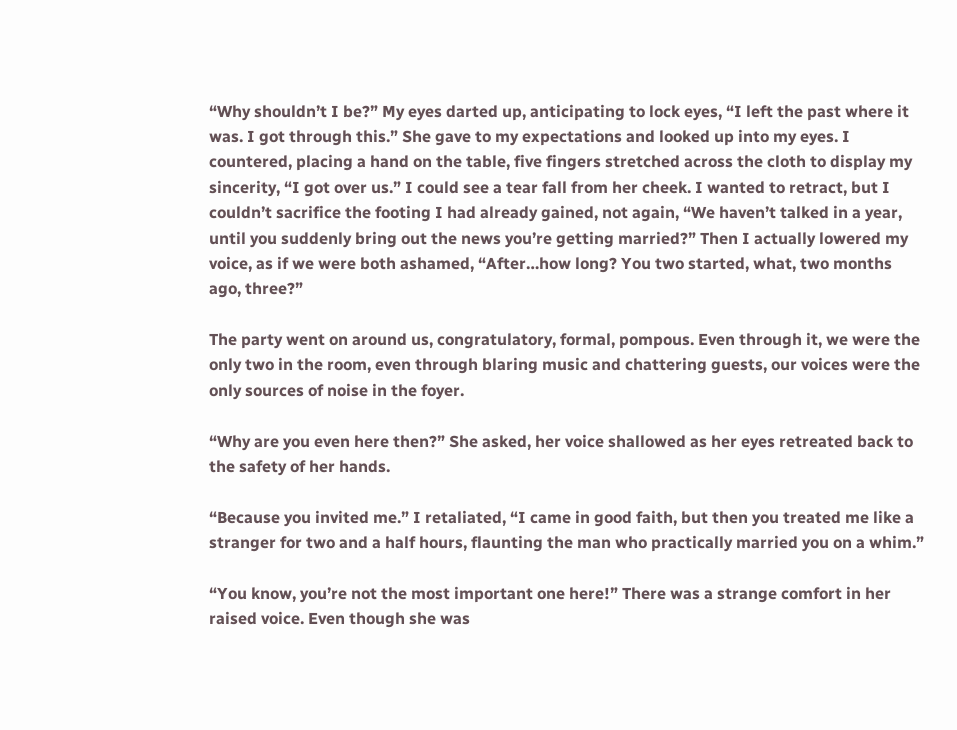“Why shouldn’t I be?” My eyes darted up, anticipating to lock eyes, “I left the past where it was. I got through this.” She gave to my expectations and looked up into my eyes. I countered, placing a hand on the table, five fingers stretched across the cloth to display my sincerity, “I got over us.” I could see a tear fall from her cheek. I wanted to retract, but I couldn’t sacrifice the footing I had already gained, not again, “We haven’t talked in a year, until you suddenly bring out the news you’re getting married?” Then I actually lowered my voice, as if we were both ashamed, “After…how long? You two started, what, two months ago, three?”

The party went on around us, congratulatory, formal, pompous. Even through it, we were the only two in the room, even through blaring music and chattering guests, our voices were the only sources of noise in the foyer.

“Why are you even here then?” She asked, her voice shallowed as her eyes retreated back to the safety of her hands.

“Because you invited me.” I retaliated, “I came in good faith, but then you treated me like a stranger for two and a half hours, flaunting the man who practically married you on a whim.”

“You know, you’re not the most important one here!” There was a strange comfort in her raised voice. Even though she was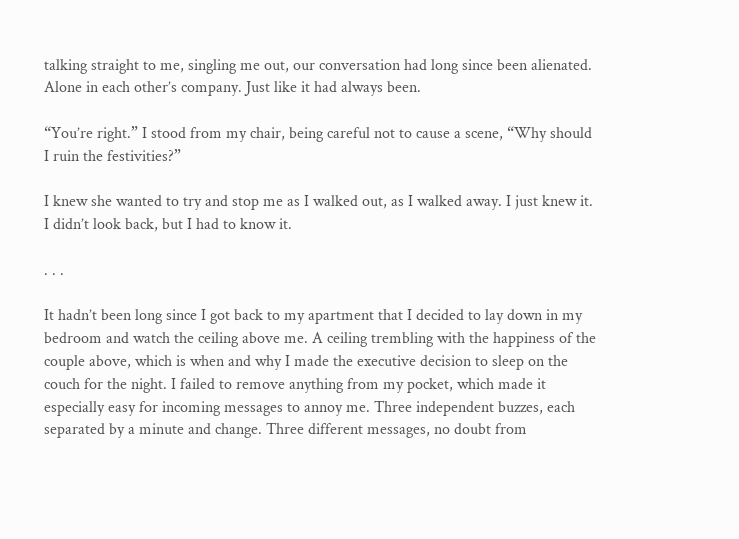talking straight to me, singling me out, our conversation had long since been alienated. Alone in each other’s company. Just like it had always been.

“You’re right.” I stood from my chair, being careful not to cause a scene, “Why should I ruin the festivities?”

I knew she wanted to try and stop me as I walked out, as I walked away. I just knew it. I didn’t look back, but I had to know it.

. . .

It hadn’t been long since I got back to my apartment that I decided to lay down in my bedroom and watch the ceiling above me. A ceiling trembling with the happiness of the couple above, which is when and why I made the executive decision to sleep on the couch for the night. I failed to remove anything from my pocket, which made it especially easy for incoming messages to annoy me. Three independent buzzes, each separated by a minute and change. Three different messages, no doubt from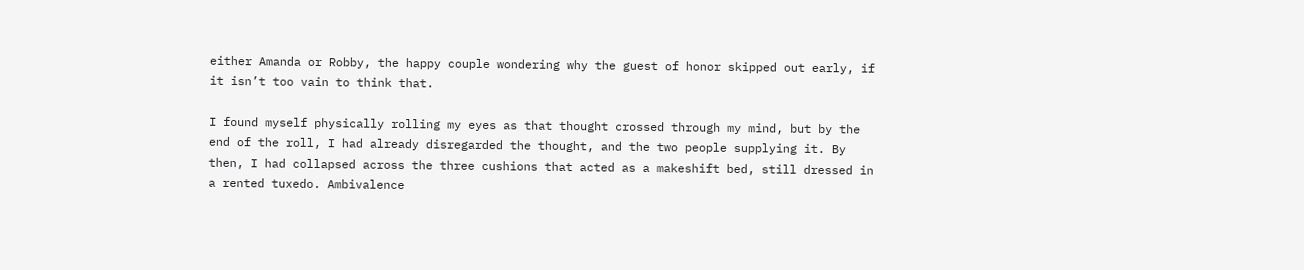either Amanda or Robby, the happy couple wondering why the guest of honor skipped out early, if it isn’t too vain to think that.

I found myself physically rolling my eyes as that thought crossed through my mind, but by the end of the roll, I had already disregarded the thought, and the two people supplying it. By then, I had collapsed across the three cushions that acted as a makeshift bed, still dressed in a rented tuxedo. Ambivalence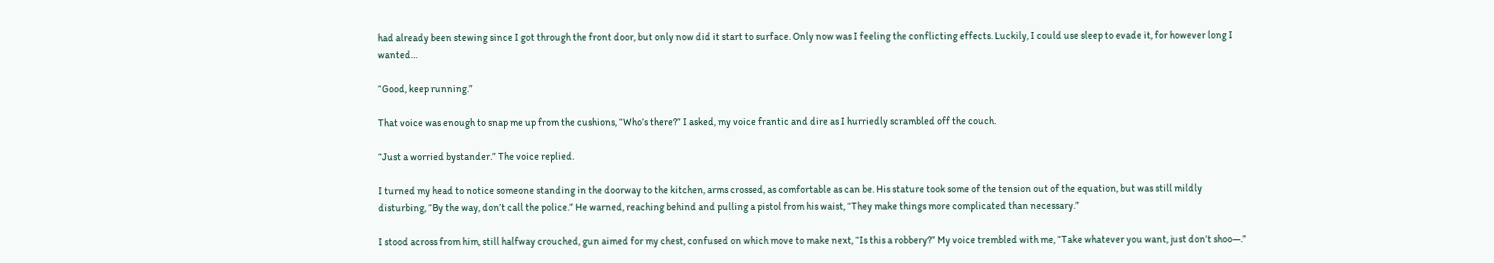had already been stewing since I got through the front door, but only now did it start to surface. Only now was I feeling the conflicting effects. Luckily, I could use sleep to evade it, for however long I wanted…

“Good, keep running.”

That voice was enough to snap me up from the cushions, “Who’s there?” I asked, my voice frantic and dire as I hurriedly scrambled off the couch.

“Just a worried bystander.” The voice replied.

I turned my head to notice someone standing in the doorway to the kitchen, arms crossed, as comfortable as can be. His stature took some of the tension out of the equation, but was still mildly disturbing, “By the way, don’t call the police.” He warned, reaching behind and pulling a pistol from his waist, “They make things more complicated than necessary.”

I stood across from him, still halfway crouched, gun aimed for my chest, confused on which move to make next, “Is this a robbery?” My voice trembled with me, “Take whatever you want, just don’t shoo—.”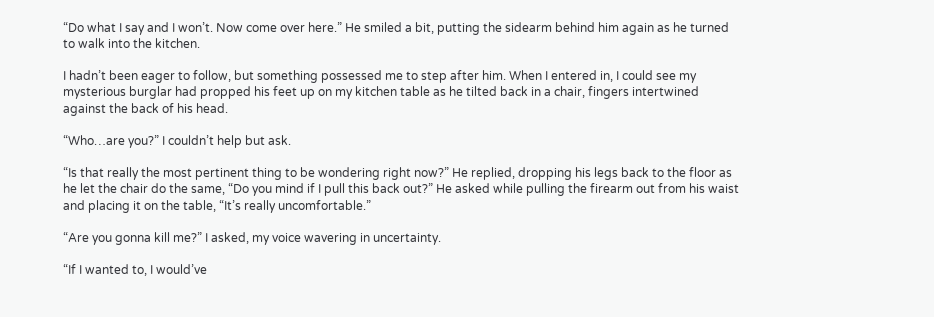“Do what I say and I won’t. Now come over here.” He smiled a bit, putting the sidearm behind him again as he turned to walk into the kitchen.

I hadn’t been eager to follow, but something possessed me to step after him. When I entered in, I could see my mysterious burglar had propped his feet up on my kitchen table as he tilted back in a chair, fingers intertwined against the back of his head.

“Who…are you?” I couldn’t help but ask.

“Is that really the most pertinent thing to be wondering right now?” He replied, dropping his legs back to the floor as he let the chair do the same, “Do you mind if I pull this back out?” He asked while pulling the firearm out from his waist and placing it on the table, “It’s really uncomfortable.”

“Are you gonna kill me?” I asked, my voice wavering in uncertainty.

“If I wanted to, I would’ve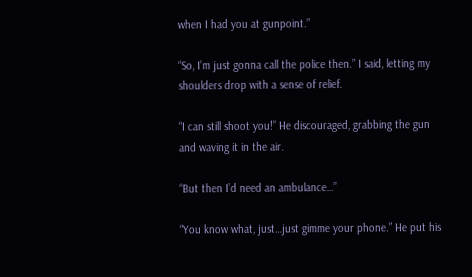when I had you at gunpoint.”

“So, I’m just gonna call the police then.” I said, letting my shoulders drop with a sense of relief.

“I can still shoot you!” He discouraged, grabbing the gun and waving it in the air.

“But then I’d need an ambulance…”

“You know what, just…just gimme your phone.” He put his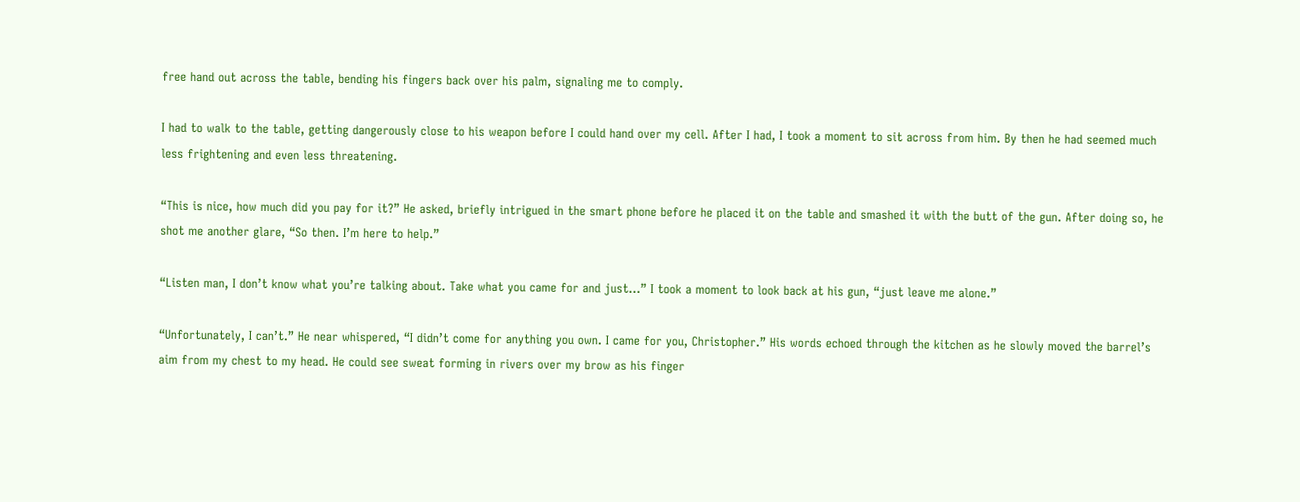free hand out across the table, bending his fingers back over his palm, signaling me to comply.

I had to walk to the table, getting dangerously close to his weapon before I could hand over my cell. After I had, I took a moment to sit across from him. By then he had seemed much less frightening and even less threatening.

“This is nice, how much did you pay for it?” He asked, briefly intrigued in the smart phone before he placed it on the table and smashed it with the butt of the gun. After doing so, he shot me another glare, “So then. I’m here to help.”

“Listen man, I don’t know what you’re talking about. Take what you came for and just…” I took a moment to look back at his gun, “just leave me alone.”

“Unfortunately, I can’t.” He near whispered, “I didn’t come for anything you own. I came for you, Christopher.” His words echoed through the kitchen as he slowly moved the barrel’s aim from my chest to my head. He could see sweat forming in rivers over my brow as his finger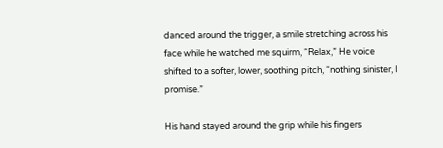danced around the trigger, a smile stretching across his face while he watched me squirm, “Relax,” He voice shifted to a softer, lower, soothing pitch, “nothing sinister, I promise.”

His hand stayed around the grip while his fingers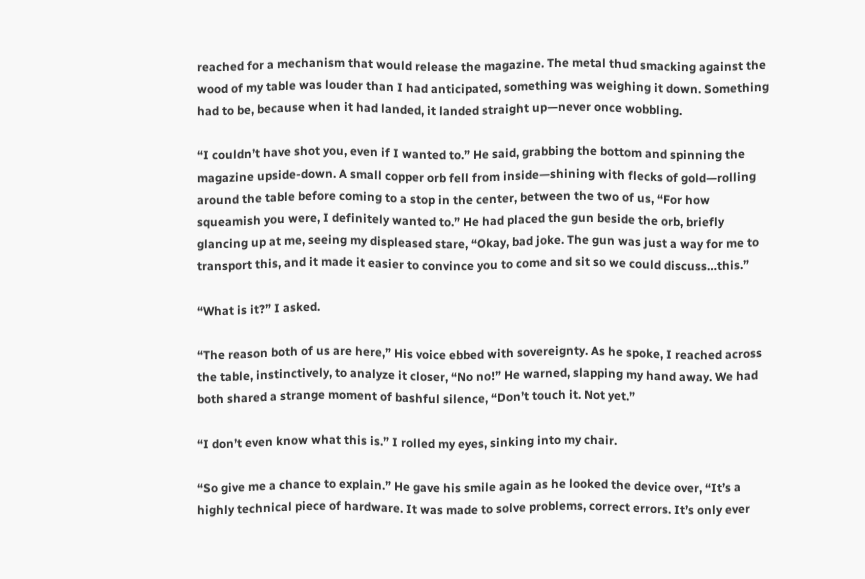reached for a mechanism that would release the magazine. The metal thud smacking against the wood of my table was louder than I had anticipated, something was weighing it down. Something had to be, because when it had landed, it landed straight up—never once wobbling.

“I couldn’t have shot you, even if I wanted to.” He said, grabbing the bottom and spinning the magazine upside-down. A small copper orb fell from inside—shining with flecks of gold—rolling around the table before coming to a stop in the center, between the two of us, “For how squeamish you were, I definitely wanted to.” He had placed the gun beside the orb, briefly glancing up at me, seeing my displeased stare, “Okay, bad joke. The gun was just a way for me to transport this, and it made it easier to convince you to come and sit so we could discuss…this.”

“What is it?” I asked.

“The reason both of us are here,” His voice ebbed with sovereignty. As he spoke, I reached across the table, instinctively, to analyze it closer, “No no!” He warned, slapping my hand away. We had both shared a strange moment of bashful silence, “Don’t touch it. Not yet.”

“I don’t even know what this is.” I rolled my eyes, sinking into my chair.

“So give me a chance to explain.” He gave his smile again as he looked the device over, “It’s a highly technical piece of hardware. It was made to solve problems, correct errors. It’s only ever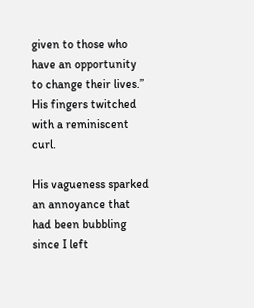given to those who have an opportunity to change their lives.” His fingers twitched with a reminiscent curl.

His vagueness sparked an annoyance that had been bubbling since I left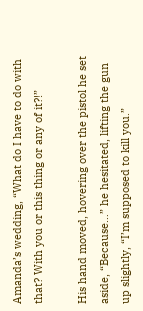Amanda’s wedding, “What do I have to do with that? With you or this thing or any of it?!”

His hand moved, hovering over the pistol he set aside, “Because…” he hesitated, lifting the gun up slightly, “I’m supposed to kill you.”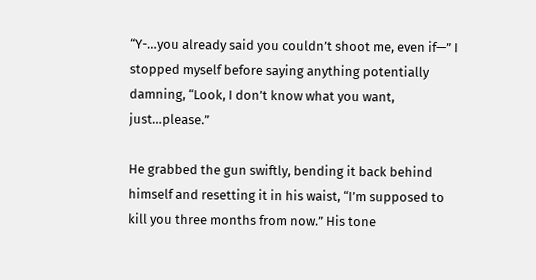“Y-…you already said you couldn’t shoot me, even if—” I stopped myself before saying anything potentially damning, “Look, I don’t know what you want, just…please.”

He grabbed the gun swiftly, bending it back behind himself and resetting it in his waist, “I’m supposed to kill you three months from now.” His tone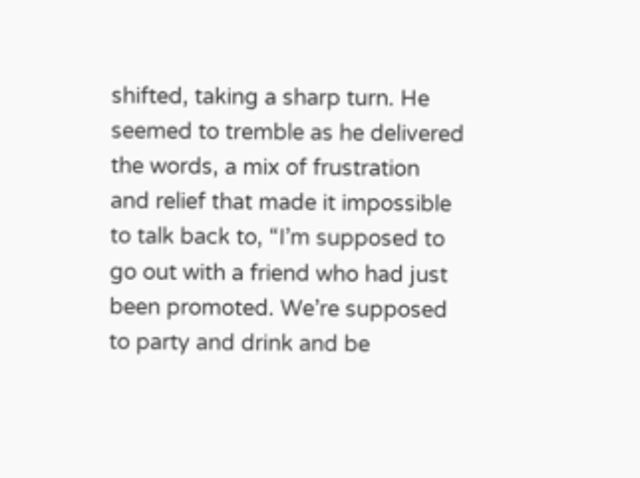shifted, taking a sharp turn. He seemed to tremble as he delivered the words, a mix of frustration and relief that made it impossible to talk back to, “I’m supposed to go out with a friend who had just been promoted. We’re supposed to party and drink and be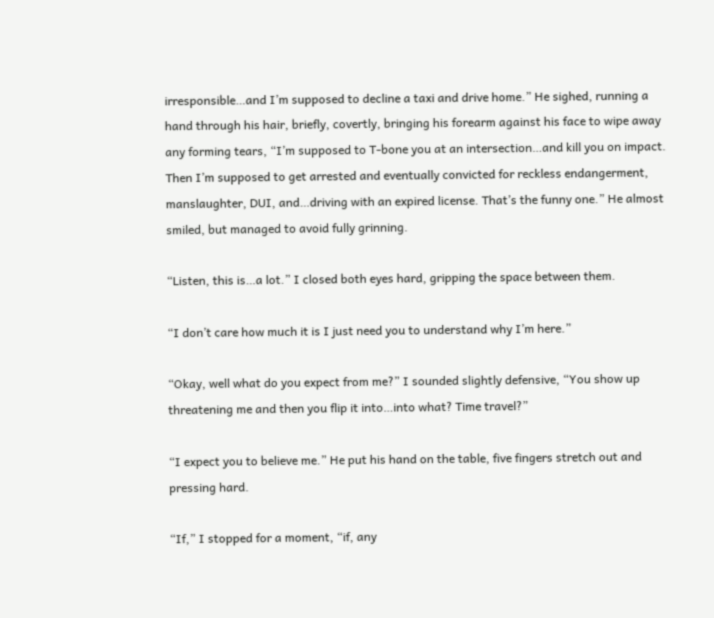irresponsible…and I’m supposed to decline a taxi and drive home.” He sighed, running a hand through his hair, briefly, covertly, bringing his forearm against his face to wipe away any forming tears, “I’m supposed to T-bone you at an intersection…and kill you on impact. Then I’m supposed to get arrested and eventually convicted for reckless endangerment, manslaughter, DUI, and…driving with an expired license. That’s the funny one.” He almost smiled, but managed to avoid fully grinning.

“Listen, this is…a lot.” I closed both eyes hard, gripping the space between them.

“I don’t care how much it is I just need you to understand why I’m here.”

“Okay, well what do you expect from me?” I sounded slightly defensive, “You show up threatening me and then you flip it into…into what? Time travel?”

“I expect you to believe me.” He put his hand on the table, five fingers stretch out and pressing hard.

“If,” I stopped for a moment, “if, any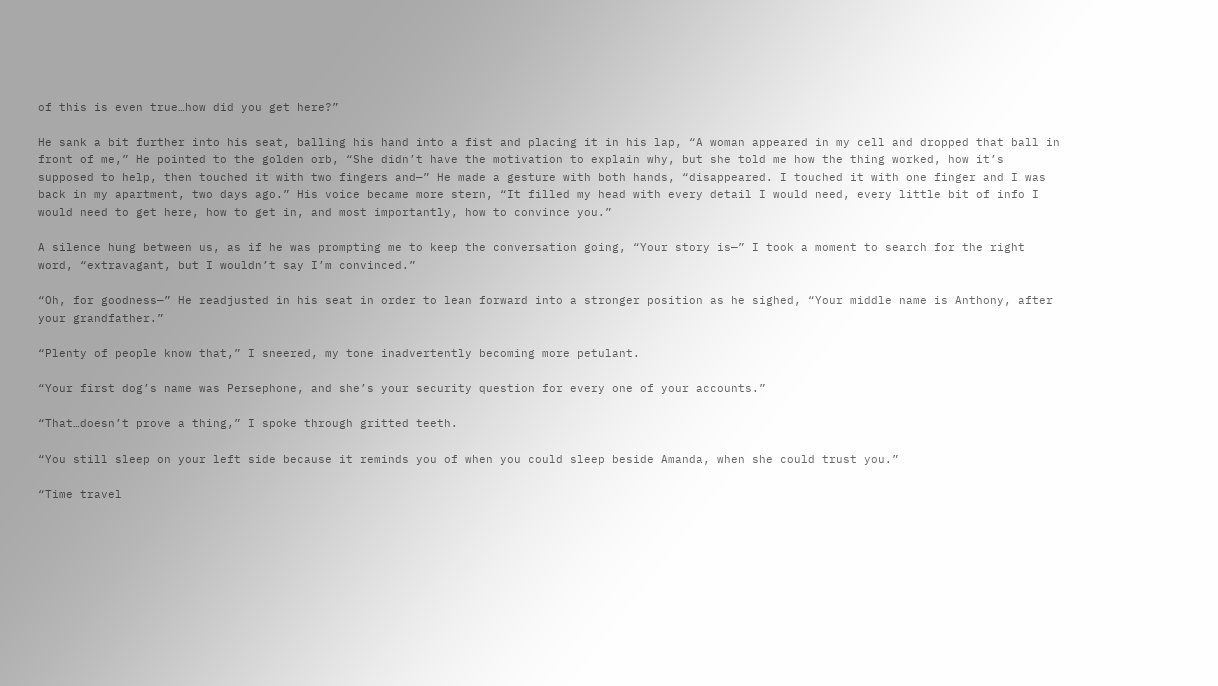of this is even true…how did you get here?”

He sank a bit further into his seat, balling his hand into a fist and placing it in his lap, “A woman appeared in my cell and dropped that ball in front of me,” He pointed to the golden orb, “She didn’t have the motivation to explain why, but she told me how the thing worked, how it’s supposed to help, then touched it with two fingers and—” He made a gesture with both hands, “disappeared. I touched it with one finger and I was back in my apartment, two days ago.” His voice became more stern, “It filled my head with every detail I would need, every little bit of info I would need to get here, how to get in, and most importantly, how to convince you.”

A silence hung between us, as if he was prompting me to keep the conversation going, “Your story is—” I took a moment to search for the right word, “extravagant, but I wouldn’t say I’m convinced.”

“Oh, for goodness—” He readjusted in his seat in order to lean forward into a stronger position as he sighed, “Your middle name is Anthony, after your grandfather.”

“Plenty of people know that,” I sneered, my tone inadvertently becoming more petulant.

“Your first dog’s name was Persephone, and she’s your security question for every one of your accounts.”

“That…doesn’t prove a thing,” I spoke through gritted teeth.

“You still sleep on your left side because it reminds you of when you could sleep beside Amanda, when she could trust you.”

“Time travel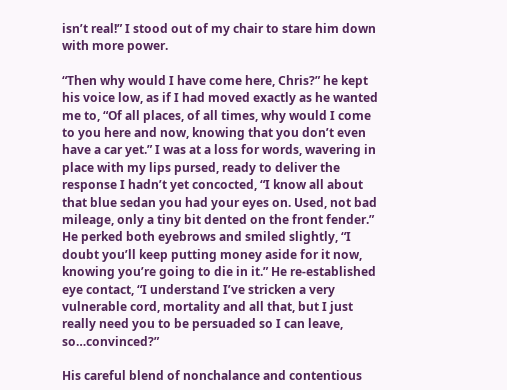isn’t real!” I stood out of my chair to stare him down with more power.

“Then why would I have come here, Chris?” he kept his voice low, as if I had moved exactly as he wanted me to, “Of all places, of all times, why would I come to you here and now, knowing that you don’t even have a car yet.” I was at a loss for words, wavering in place with my lips pursed, ready to deliver the response I hadn’t yet concocted, “I know all about that blue sedan you had your eyes on. Used, not bad mileage, only a tiny bit dented on the front fender.” He perked both eyebrows and smiled slightly, “I doubt you’ll keep putting money aside for it now, knowing you’re going to die in it.” He re-established eye contact, “I understand I’ve stricken a very vulnerable cord, mortality and all that, but I just really need you to be persuaded so I can leave, so…convinced?”

His careful blend of nonchalance and contentious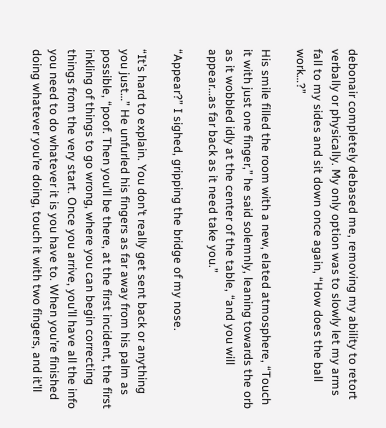debonair completely debased me, removing my ability to retort verbally or physically. My only option was to slowly let my arms fall to my sides and sit down once again, “How does the ball work…?”

His smile filled the room with a new, elated atmosphere, “Touch it with just one finger,” he said solemnly, leaning towards the orb as it wobbled idly at the center of the table, “and you will appear…as far back as it need take you.”

“Appear?” I sighed, gripping the bridge of my nose.

“It’s hard to explain. You don’t really get sent back or anything you just…” He unfurled his fingers as far away from his palm as possible, “poof. Then you’ll be there, at the first incident, the first inkling of things to go wrong, where you can begin correcting things from the very start. Once you arrive, you’ll have all the info you need to do whatever it is you have to. When you’re finished doing whatever you’re doing, touch it with two fingers, and it’ll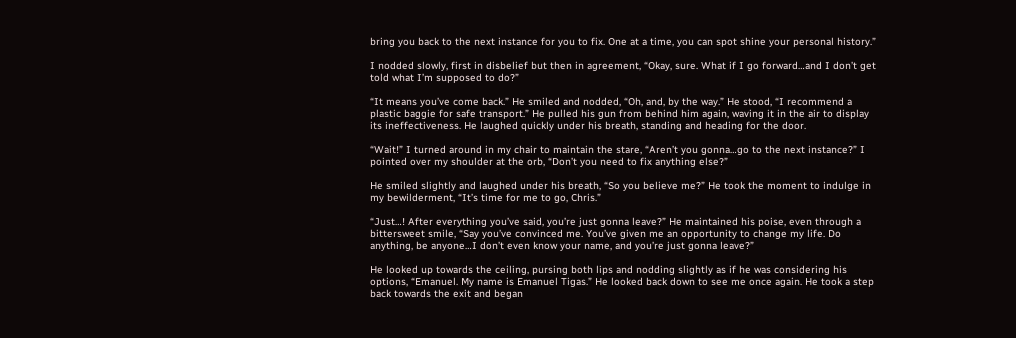bring you back to the next instance for you to fix. One at a time, you can spot shine your personal history.”

I nodded slowly, first in disbelief but then in agreement, “Okay, sure. What if I go forward…and I don’t get told what I’m supposed to do?”

“It means you’ve come back.” He smiled and nodded, “Oh, and, by the way.” He stood, “I recommend a plastic baggie for safe transport.” He pulled his gun from behind him again, waving it in the air to display its ineffectiveness. He laughed quickly under his breath, standing and heading for the door.

“Wait!” I turned around in my chair to maintain the stare, “Aren’t you gonna…go to the next instance?” I pointed over my shoulder at the orb, “Don’t you need to fix anything else?”

He smiled slightly and laughed under his breath, “So you believe me?” He took the moment to indulge in my bewilderment, “It’s time for me to go, Chris.”

“Just…! After everything you’ve said, you’re just gonna leave?” He maintained his poise, even through a bittersweet smile, “Say you’ve convinced me. You’ve given me an opportunity to change my life. Do anything, be anyone…I don’t even know your name, and you’re just gonna leave?”

He looked up towards the ceiling, pursing both lips and nodding slightly as if he was considering his options, “Emanuel. My name is Emanuel Tigas.” He looked back down to see me once again. He took a step back towards the exit and began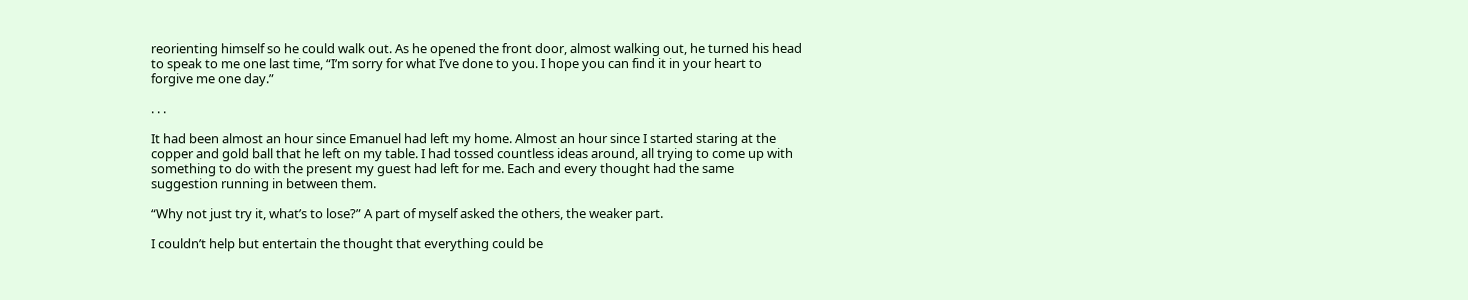reorienting himself so he could walk out. As he opened the front door, almost walking out, he turned his head to speak to me one last time, “I’m sorry for what I’ve done to you. I hope you can find it in your heart to forgive me one day.”

. . .

It had been almost an hour since Emanuel had left my home. Almost an hour since I started staring at the copper and gold ball that he left on my table. I had tossed countless ideas around, all trying to come up with something to do with the present my guest had left for me. Each and every thought had the same suggestion running in between them.

“Why not just try it, what’s to lose?” A part of myself asked the others, the weaker part.

I couldn’t help but entertain the thought that everything could be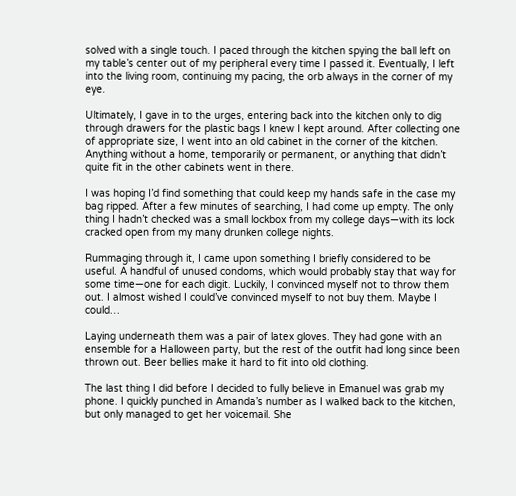solved with a single touch. I paced through the kitchen spying the ball left on my table’s center out of my peripheral every time I passed it. Eventually, I left into the living room, continuing my pacing, the orb always in the corner of my eye.

Ultimately, I gave in to the urges, entering back into the kitchen only to dig through drawers for the plastic bags I knew I kept around. After collecting one of appropriate size, I went into an old cabinet in the corner of the kitchen. Anything without a home, temporarily or permanent, or anything that didn’t quite fit in the other cabinets went in there.

I was hoping I’d find something that could keep my hands safe in the case my bag ripped. After a few minutes of searching, I had come up empty. The only thing I hadn’t checked was a small lockbox from my college days—with its lock cracked open from my many drunken college nights.

Rummaging through it, I came upon something I briefly considered to be useful. A handful of unused condoms, which would probably stay that way for some time—one for each digit. Luckily, I convinced myself not to throw them out. I almost wished I could’ve convinced myself to not buy them. Maybe I could…

Laying underneath them was a pair of latex gloves. They had gone with an ensemble for a Halloween party, but the rest of the outfit had long since been thrown out. Beer bellies make it hard to fit into old clothing.

The last thing I did before I decided to fully believe in Emanuel was grab my phone. I quickly punched in Amanda’s number as I walked back to the kitchen, but only managed to get her voicemail. She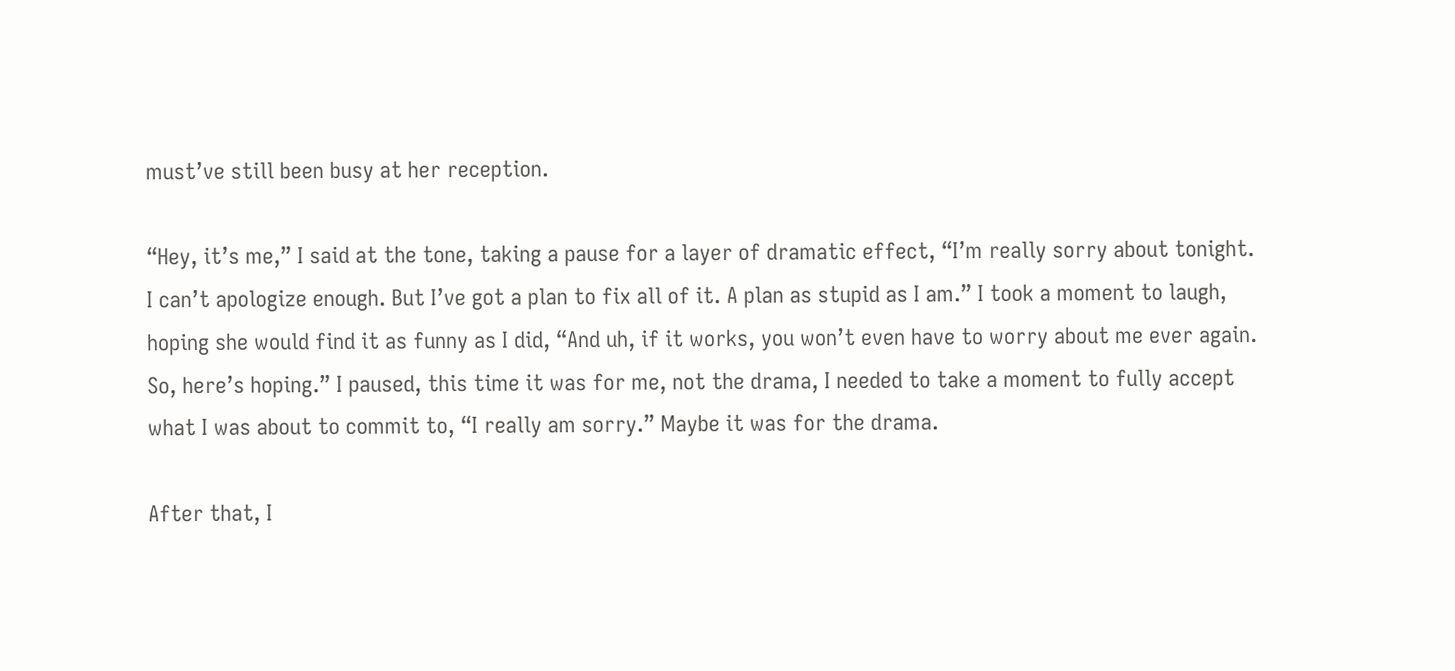must’ve still been busy at her reception.

“Hey, it’s me,” I said at the tone, taking a pause for a layer of dramatic effect, “I’m really sorry about tonight. I can’t apologize enough. But I’ve got a plan to fix all of it. A plan as stupid as I am.” I took a moment to laugh, hoping she would find it as funny as I did, “And uh, if it works, you won’t even have to worry about me ever again. So, here’s hoping.” I paused, this time it was for me, not the drama, I needed to take a moment to fully accept what I was about to commit to, “I really am sorry.” Maybe it was for the drama.

After that, I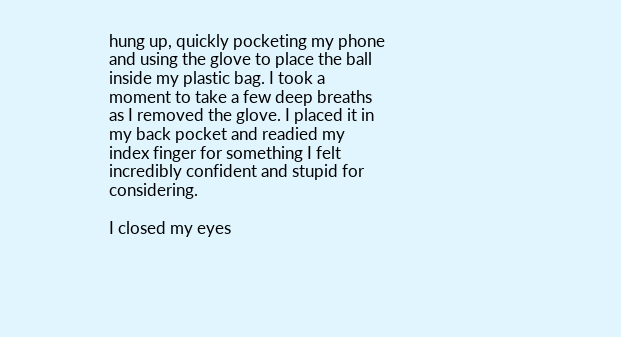hung up, quickly pocketing my phone and using the glove to place the ball inside my plastic bag. I took a moment to take a few deep breaths as I removed the glove. I placed it in my back pocket and readied my index finger for something I felt incredibly confident and stupid for considering.

I closed my eyes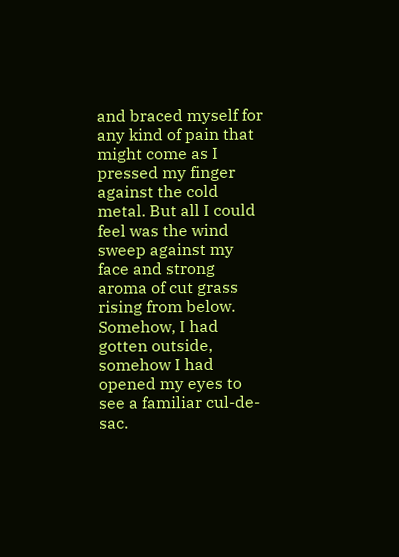and braced myself for any kind of pain that might come as I pressed my finger against the cold metal. But all I could feel was the wind sweep against my face and strong aroma of cut grass rising from below. Somehow, I had gotten outside, somehow I had opened my eyes to see a familiar cul-de-sac.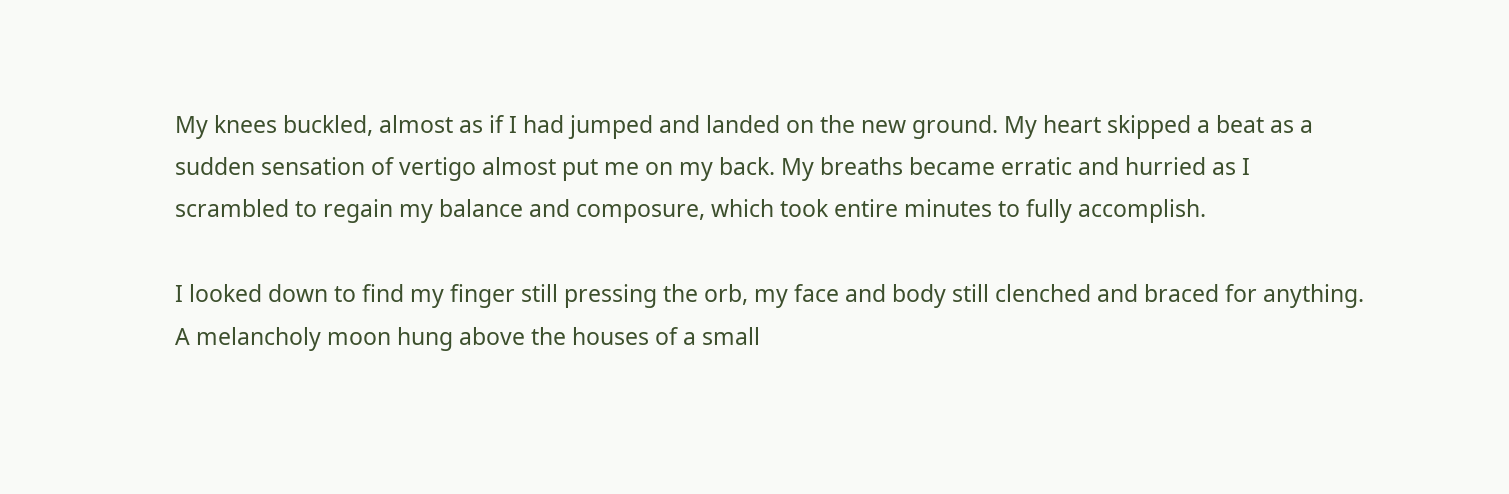My knees buckled, almost as if I had jumped and landed on the new ground. My heart skipped a beat as a sudden sensation of vertigo almost put me on my back. My breaths became erratic and hurried as I scrambled to regain my balance and composure, which took entire minutes to fully accomplish.

I looked down to find my finger still pressing the orb, my face and body still clenched and braced for anything. A melancholy moon hung above the houses of a small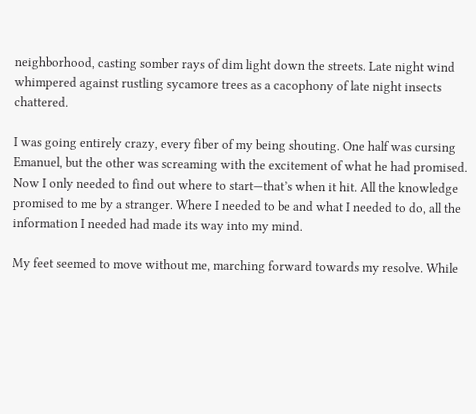neighborhood, casting somber rays of dim light down the streets. Late night wind whimpered against rustling sycamore trees as a cacophony of late night insects chattered.

I was going entirely crazy, every fiber of my being shouting. One half was cursing Emanuel, but the other was screaming with the excitement of what he had promised. Now I only needed to find out where to start—that’s when it hit. All the knowledge promised to me by a stranger. Where I needed to be and what I needed to do, all the information I needed had made its way into my mind.

My feet seemed to move without me, marching forward towards my resolve. While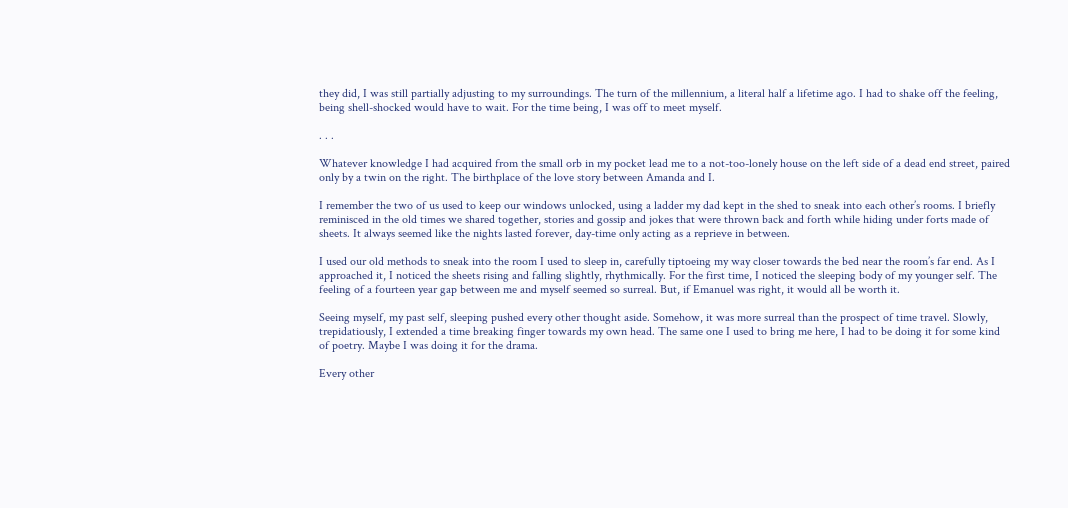they did, I was still partially adjusting to my surroundings. The turn of the millennium, a literal half a lifetime ago. I had to shake off the feeling, being shell-shocked would have to wait. For the time being, I was off to meet myself.

. . .

Whatever knowledge I had acquired from the small orb in my pocket lead me to a not-too-lonely house on the left side of a dead end street, paired only by a twin on the right. The birthplace of the love story between Amanda and I.

I remember the two of us used to keep our windows unlocked, using a ladder my dad kept in the shed to sneak into each other’s rooms. I briefly reminisced in the old times we shared together, stories and gossip and jokes that were thrown back and forth while hiding under forts made of sheets. It always seemed like the nights lasted forever, day-time only acting as a reprieve in between.

I used our old methods to sneak into the room I used to sleep in, carefully tiptoeing my way closer towards the bed near the room’s far end. As I approached it, I noticed the sheets rising and falling slightly, rhythmically. For the first time, I noticed the sleeping body of my younger self. The feeling of a fourteen year gap between me and myself seemed so surreal. But, if Emanuel was right, it would all be worth it.

Seeing myself, my past self, sleeping pushed every other thought aside. Somehow, it was more surreal than the prospect of time travel. Slowly, trepidatiously, I extended a time breaking finger towards my own head. The same one I used to bring me here, I had to be doing it for some kind of poetry. Maybe I was doing it for the drama.

Every other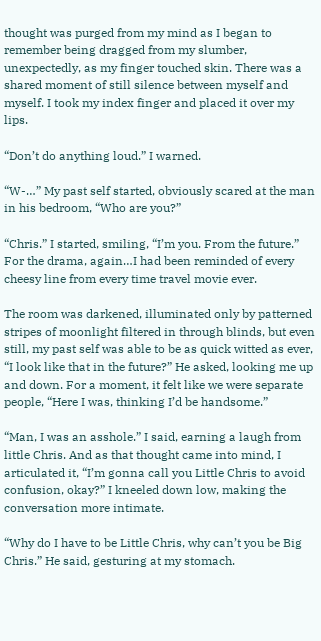thought was purged from my mind as I began to remember being dragged from my slumber, unexpectedly, as my finger touched skin. There was a shared moment of still silence between myself and myself. I took my index finger and placed it over my lips.

“Don’t do anything loud.” I warned.

“W-…” My past self started, obviously scared at the man in his bedroom, “Who are you?”

“Chris.” I started, smiling, “I’m you. From the future.” For the drama, again…I had been reminded of every cheesy line from every time travel movie ever.

The room was darkened, illuminated only by patterned stripes of moonlight filtered in through blinds, but even still, my past self was able to be as quick witted as ever, “I look like that in the future?” He asked, looking me up and down. For a moment, it felt like we were separate people, “Here I was, thinking I’d be handsome.”

“Man, I was an asshole.” I said, earning a laugh from little Chris. And as that thought came into mind, I articulated it, “I’m gonna call you Little Chris to avoid confusion, okay?” I kneeled down low, making the conversation more intimate.

“Why do I have to be Little Chris, why can’t you be Big Chris.” He said, gesturing at my stomach.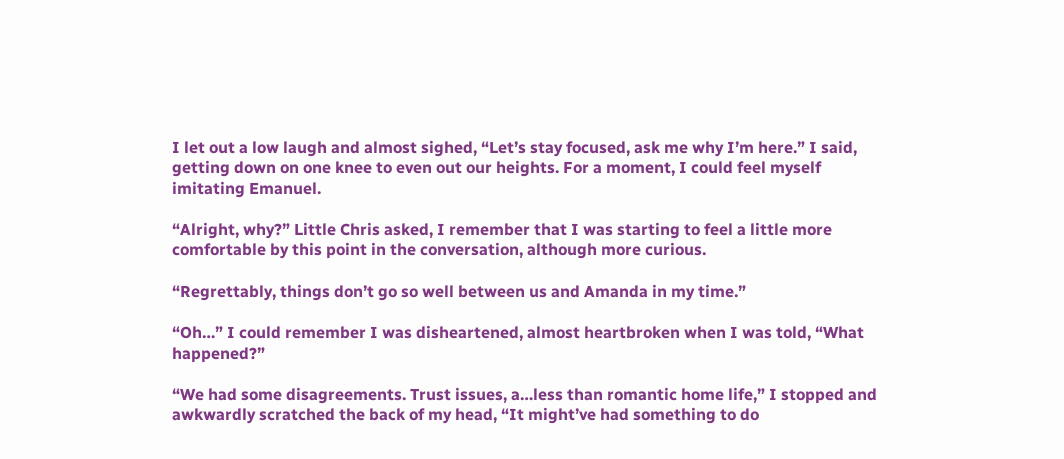I let out a low laugh and almost sighed, “Let’s stay focused, ask me why I’m here.” I said, getting down on one knee to even out our heights. For a moment, I could feel myself imitating Emanuel.

“Alright, why?” Little Chris asked, I remember that I was starting to feel a little more comfortable by this point in the conversation, although more curious.

“Regrettably, things don’t go so well between us and Amanda in my time.”

“Oh…” I could remember I was disheartened, almost heartbroken when I was told, “What happened?”

“We had some disagreements. Trust issues, a…less than romantic home life,” I stopped and awkwardly scratched the back of my head, “It might’ve had something to do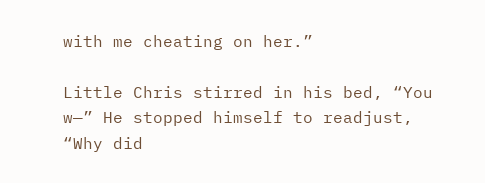with me cheating on her.”

Little Chris stirred in his bed, “You w—” He stopped himself to readjust, “Why did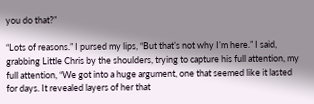you do that?”

“Lots of reasons.” I pursed my lips, “But that’s not why I’m here.” I said, grabbing Little Chris by the shoulders, trying to capture his full attention, my full attention, “We got into a huge argument, one that seemed like it lasted for days. It revealed layers of her that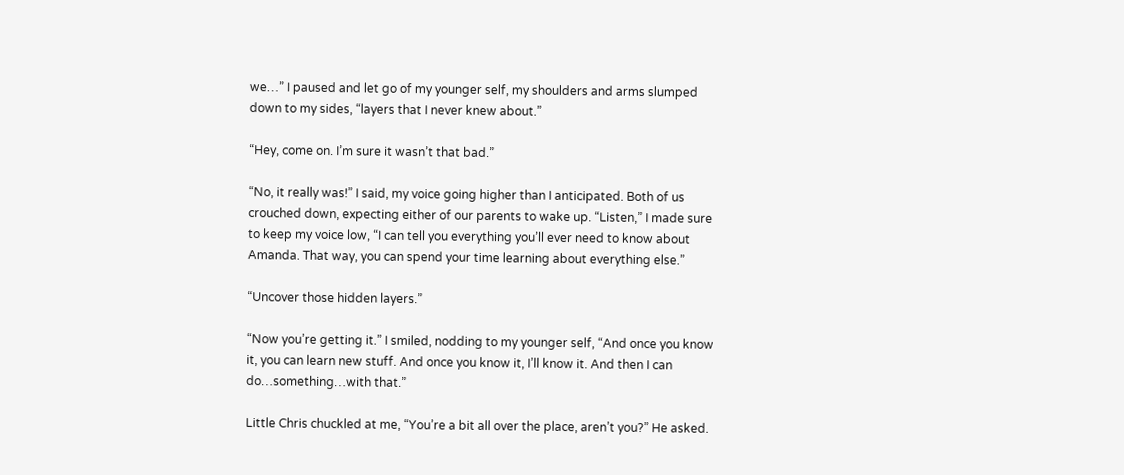we…” I paused and let go of my younger self, my shoulders and arms slumped down to my sides, “layers that I never knew about.”

“Hey, come on. I’m sure it wasn’t that bad.”

“No, it really was!” I said, my voice going higher than I anticipated. Both of us crouched down, expecting either of our parents to wake up. “Listen,” I made sure to keep my voice low, “I can tell you everything you’ll ever need to know about Amanda. That way, you can spend your time learning about everything else.”

“Uncover those hidden layers.”

“Now you’re getting it.” I smiled, nodding to my younger self, “And once you know it, you can learn new stuff. And once you know it, I’ll know it. And then I can do…something…with that.”

Little Chris chuckled at me, “You’re a bit all over the place, aren’t you?” He asked.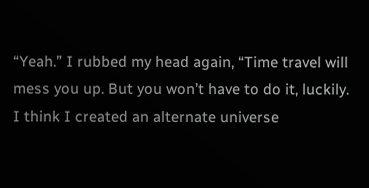“Yeah.” I rubbed my head again, “Time travel will mess you up. But you won’t have to do it, luckily. I think I created an alternate universe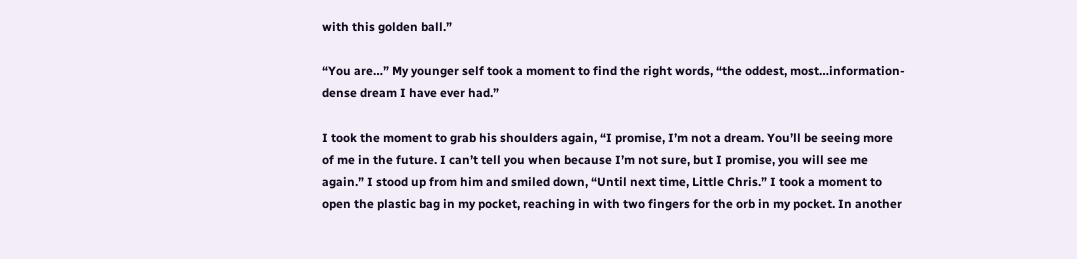with this golden ball.”

“You are…” My younger self took a moment to find the right words, “the oddest, most…information-dense dream I have ever had.”

I took the moment to grab his shoulders again, “I promise, I’m not a dream. You’ll be seeing more of me in the future. I can’t tell you when because I’m not sure, but I promise, you will see me again.” I stood up from him and smiled down, “Until next time, Little Chris.” I took a moment to open the plastic bag in my pocket, reaching in with two fingers for the orb in my pocket. In another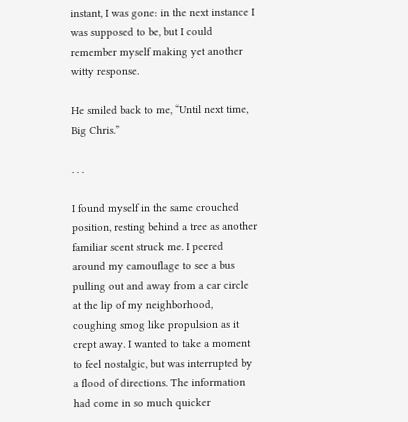instant, I was gone: in the next instance I was supposed to be, but I could remember myself making yet another witty response.

He smiled back to me, “Until next time, Big Chris.”

. . .

I found myself in the same crouched position, resting behind a tree as another familiar scent struck me. I peered around my camouflage to see a bus pulling out and away from a car circle at the lip of my neighborhood, coughing smog like propulsion as it crept away. I wanted to take a moment to feel nostalgic, but was interrupted by a flood of directions. The information had come in so much quicker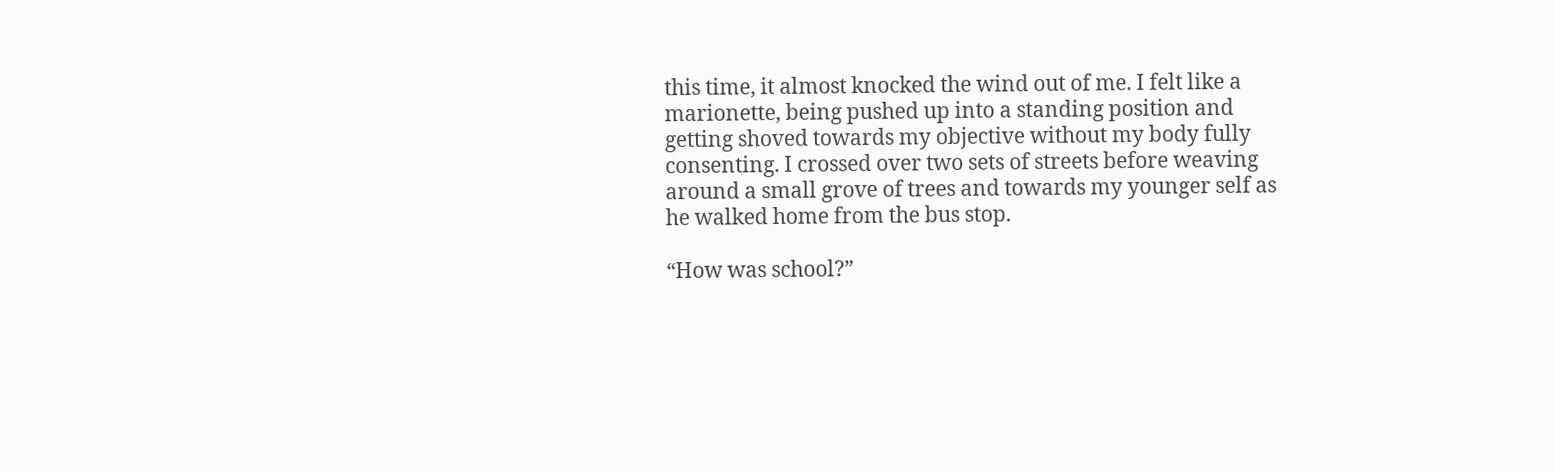this time, it almost knocked the wind out of me. I felt like a marionette, being pushed up into a standing position and getting shoved towards my objective without my body fully consenting. I crossed over two sets of streets before weaving around a small grove of trees and towards my younger self as he walked home from the bus stop.

“How was school?”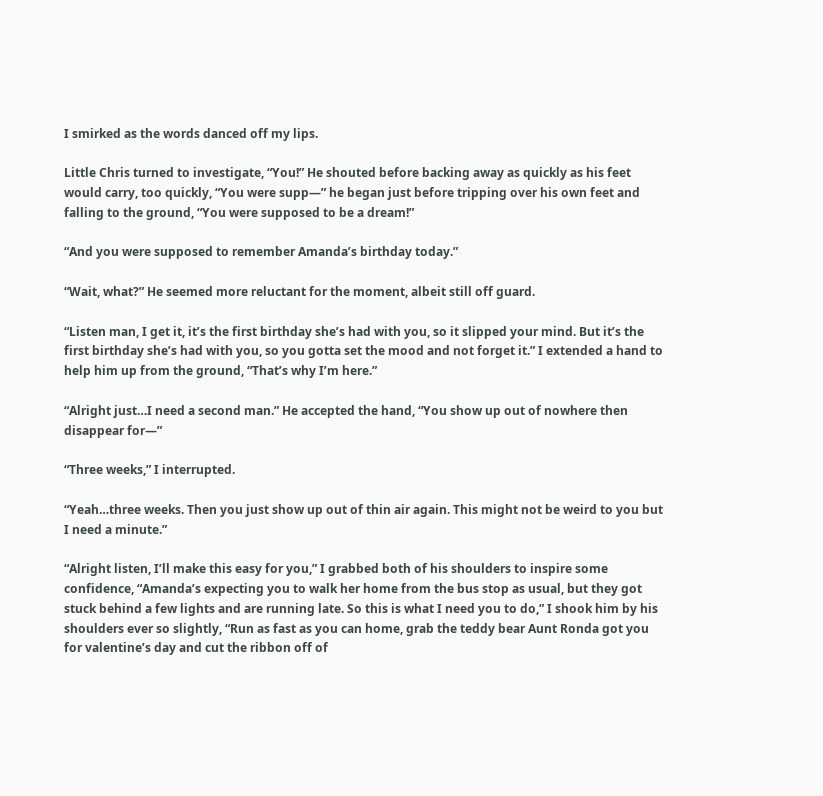I smirked as the words danced off my lips.

Little Chris turned to investigate, “You!” He shouted before backing away as quickly as his feet would carry, too quickly, “You were supp—” he began just before tripping over his own feet and falling to the ground, “You were supposed to be a dream!”

“And you were supposed to remember Amanda’s birthday today.”

“Wait, what?” He seemed more reluctant for the moment, albeit still off guard.

“Listen man, I get it, it’s the first birthday she’s had with you, so it slipped your mind. But it’s the first birthday she’s had with you, so you gotta set the mood and not forget it.” I extended a hand to help him up from the ground, “That’s why I’m here.”

“Alright just…I need a second man.” He accepted the hand, “You show up out of nowhere then disappear for—”

“Three weeks,” I interrupted.

“Yeah…three weeks. Then you just show up out of thin air again. This might not be weird to you but I need a minute.”

“Alright listen, I’ll make this easy for you,” I grabbed both of his shoulders to inspire some confidence, “Amanda’s expecting you to walk her home from the bus stop as usual, but they got stuck behind a few lights and are running late. So this is what I need you to do,” I shook him by his shoulders ever so slightly, “Run as fast as you can home, grab the teddy bear Aunt Ronda got you for valentine’s day and cut the ribbon off of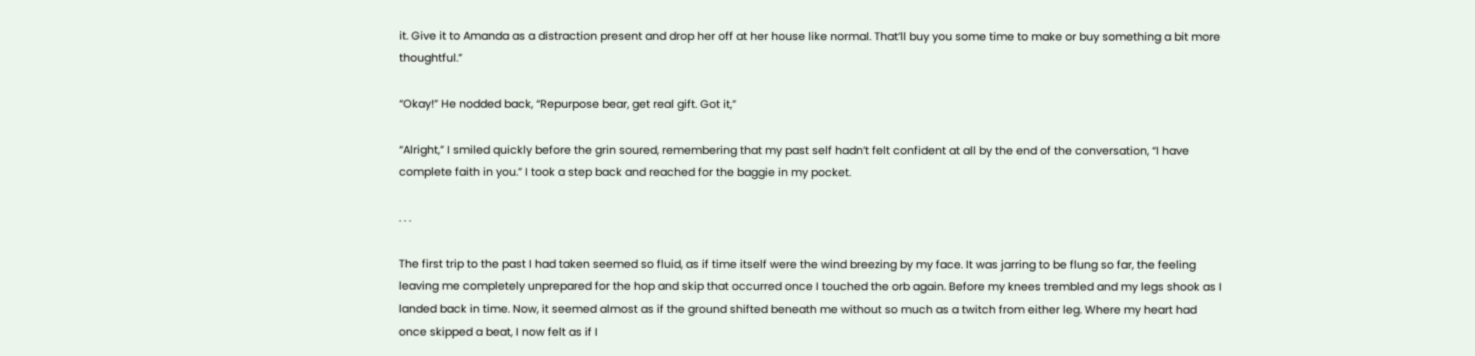it. Give it to Amanda as a distraction present and drop her off at her house like normal. That’ll buy you some time to make or buy something a bit more thoughtful.”

“Okay!” He nodded back, “Repurpose bear, get real gift. Got it,”

“Alright,” I smiled quickly before the grin soured, remembering that my past self hadn’t felt confident at all by the end of the conversation, “I have complete faith in you.” I took a step back and reached for the baggie in my pocket.

. . .

The first trip to the past I had taken seemed so fluid, as if time itself were the wind breezing by my face. It was jarring to be flung so far, the feeling leaving me completely unprepared for the hop and skip that occurred once I touched the orb again. Before my knees trembled and my legs shook as I landed back in time. Now, it seemed almost as if the ground shifted beneath me without so much as a twitch from either leg. Where my heart had once skipped a beat, I now felt as if I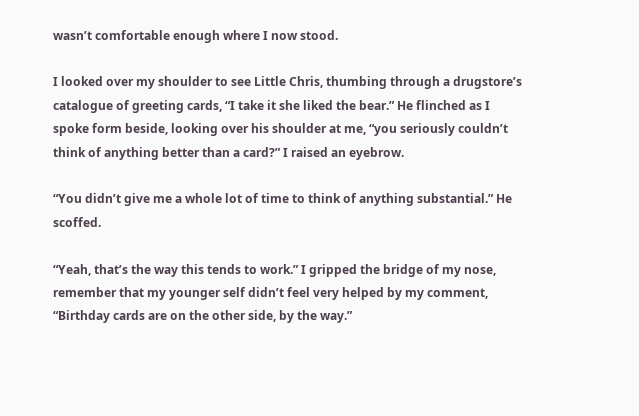wasn’t comfortable enough where I now stood.

I looked over my shoulder to see Little Chris, thumbing through a drugstore’s catalogue of greeting cards, “I take it she liked the bear.” He flinched as I spoke form beside, looking over his shoulder at me, “you seriously couldn’t think of anything better than a card?” I raised an eyebrow.

“You didn’t give me a whole lot of time to think of anything substantial.” He scoffed.

“Yeah, that’s the way this tends to work.” I gripped the bridge of my nose, remember that my younger self didn’t feel very helped by my comment, “Birthday cards are on the other side, by the way.”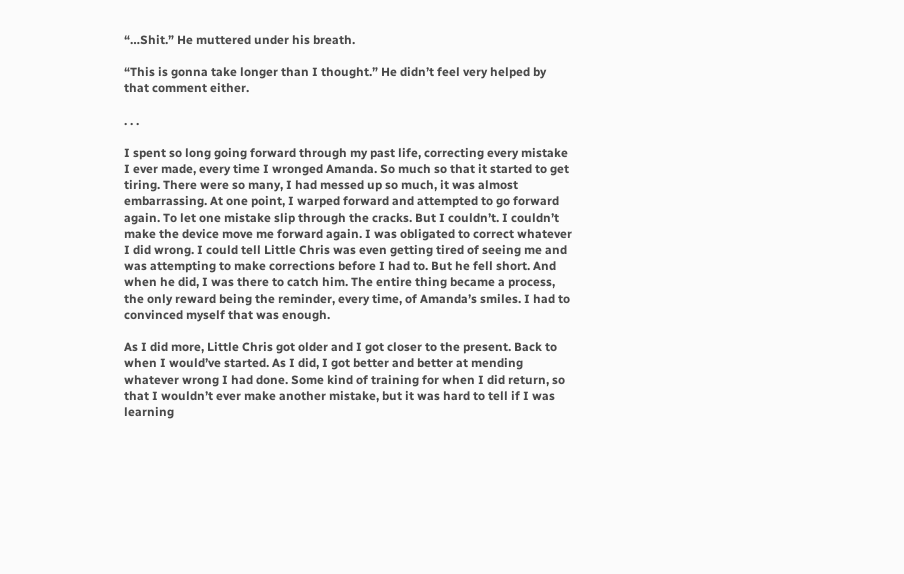“…Shit.” He muttered under his breath.

“This is gonna take longer than I thought.” He didn’t feel very helped by that comment either.

. . .

I spent so long going forward through my past life, correcting every mistake I ever made, every time I wronged Amanda. So much so that it started to get tiring. There were so many, I had messed up so much, it was almost embarrassing. At one point, I warped forward and attempted to go forward again. To let one mistake slip through the cracks. But I couldn’t. I couldn’t make the device move me forward again. I was obligated to correct whatever I did wrong. I could tell Little Chris was even getting tired of seeing me and was attempting to make corrections before I had to. But he fell short. And when he did, I was there to catch him. The entire thing became a process, the only reward being the reminder, every time, of Amanda’s smiles. I had to convinced myself that was enough.

As I did more, Little Chris got older and I got closer to the present. Back to when I would’ve started. As I did, I got better and better at mending whatever wrong I had done. Some kind of training for when I did return, so that I wouldn’t ever make another mistake, but it was hard to tell if I was learning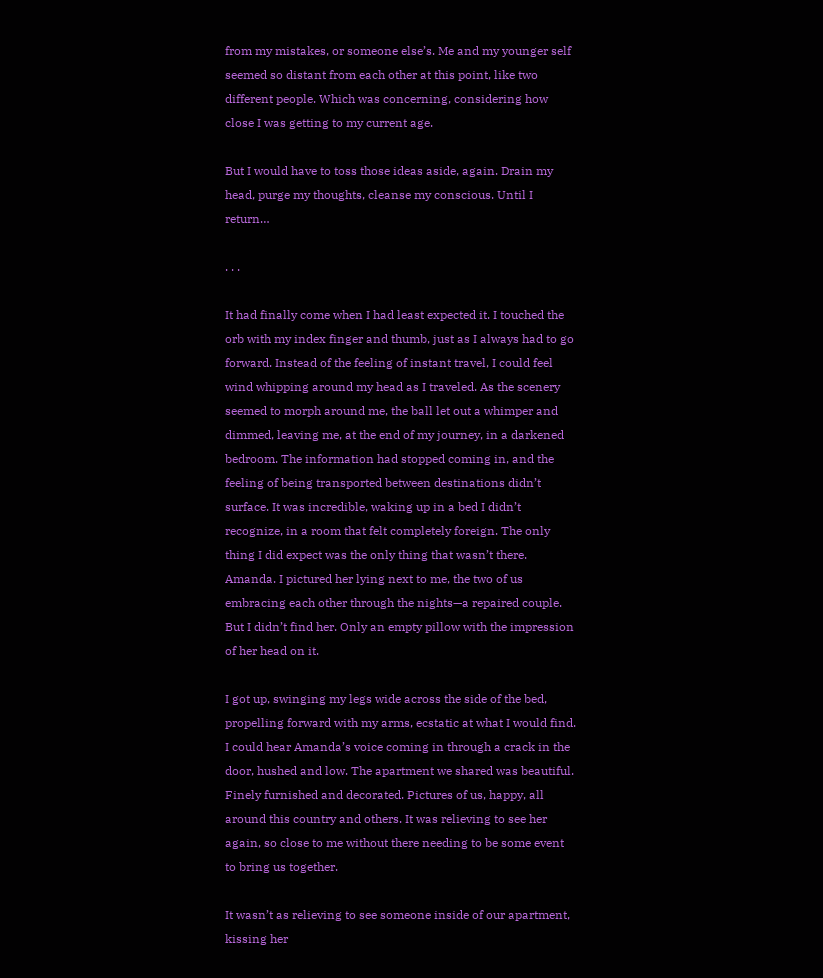from my mistakes, or someone else’s. Me and my younger self seemed so distant from each other at this point, like two different people. Which was concerning, considering how close I was getting to my current age.

But I would have to toss those ideas aside, again. Drain my head, purge my thoughts, cleanse my conscious. Until I return…

. . .

It had finally come when I had least expected it. I touched the orb with my index finger and thumb, just as I always had to go forward. Instead of the feeling of instant travel, I could feel wind whipping around my head as I traveled. As the scenery seemed to morph around me, the ball let out a whimper and dimmed, leaving me, at the end of my journey, in a darkened bedroom. The information had stopped coming in, and the feeling of being transported between destinations didn’t surface. It was incredible, waking up in a bed I didn’t recognize, in a room that felt completely foreign. The only thing I did expect was the only thing that wasn’t there. Amanda. I pictured her lying next to me, the two of us embracing each other through the nights—a repaired couple. But I didn’t find her. Only an empty pillow with the impression of her head on it.

I got up, swinging my legs wide across the side of the bed, propelling forward with my arms, ecstatic at what I would find. I could hear Amanda’s voice coming in through a crack in the door, hushed and low. The apartment we shared was beautiful. Finely furnished and decorated. Pictures of us, happy, all around this country and others. It was relieving to see her again, so close to me without there needing to be some event to bring us together.

It wasn’t as relieving to see someone inside of our apartment, kissing her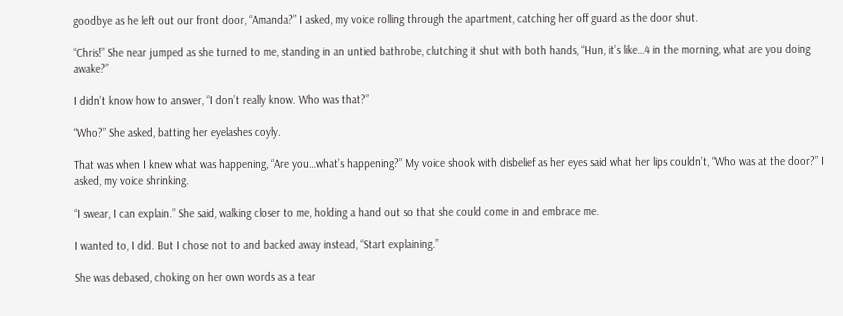goodbye as he left out our front door, “Amanda?” I asked, my voice rolling through the apartment, catching her off guard as the door shut.

“Chris!” She near jumped as she turned to me, standing in an untied bathrobe, clutching it shut with both hands, “Hun, it’s like…4 in the morning, what are you doing awake?”

I didn’t know how to answer, “I don’t really know. Who was that?”

“Who?” She asked, batting her eyelashes coyly.

That was when I knew what was happening, “Are you…what’s happening?” My voice shook with disbelief as her eyes said what her lips couldn’t, “Who was at the door?” I asked, my voice shrinking.

“I swear, I can explain.” She said, walking closer to me, holding a hand out so that she could come in and embrace me.

I wanted to, I did. But I chose not to and backed away instead, “Start explaining.”

She was debased, choking on her own words as a tear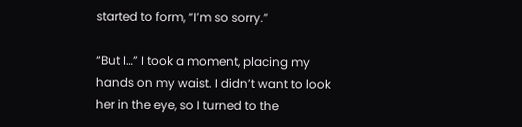started to form, “I’m so sorry.”

“But I…” I took a moment, placing my hands on my waist. I didn’t want to look her in the eye, so I turned to the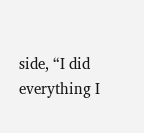side, “I did everything I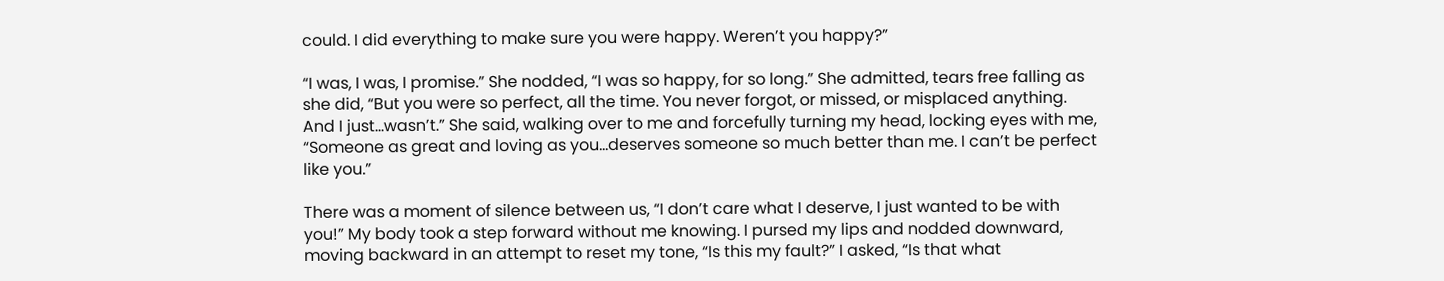could. I did everything to make sure you were happy. Weren’t you happy?”

“I was, I was, I promise.” She nodded, “I was so happy, for so long.” She admitted, tears free falling as she did, “But you were so perfect, all the time. You never forgot, or missed, or misplaced anything. And I just…wasn’t.” She said, walking over to me and forcefully turning my head, locking eyes with me, “Someone as great and loving as you…deserves someone so much better than me. I can’t be perfect like you.”

There was a moment of silence between us, “I don’t care what I deserve, I just wanted to be with you!” My body took a step forward without me knowing. I pursed my lips and nodded downward, moving backward in an attempt to reset my tone, “Is this my fault?” I asked, “Is that what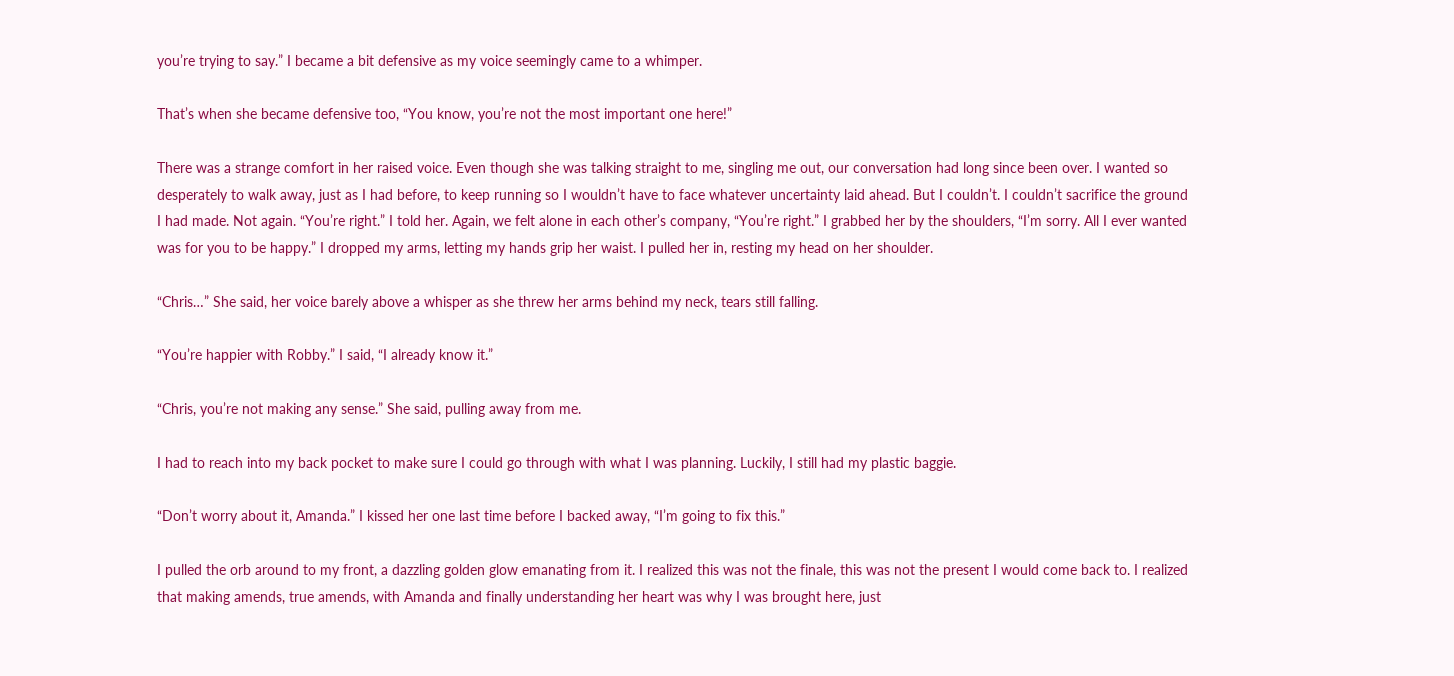you’re trying to say.” I became a bit defensive as my voice seemingly came to a whimper.

That’s when she became defensive too, “You know, you’re not the most important one here!”

There was a strange comfort in her raised voice. Even though she was talking straight to me, singling me out, our conversation had long since been over. I wanted so desperately to walk away, just as I had before, to keep running so I wouldn’t have to face whatever uncertainty laid ahead. But I couldn’t. I couldn’t sacrifice the ground I had made. Not again. “You’re right.” I told her. Again, we felt alone in each other’s company, “You’re right.” I grabbed her by the shoulders, “I’m sorry. All I ever wanted was for you to be happy.” I dropped my arms, letting my hands grip her waist. I pulled her in, resting my head on her shoulder.

“Chris…” She said, her voice barely above a whisper as she threw her arms behind my neck, tears still falling.

“You’re happier with Robby.” I said, “I already know it.”

“Chris, you’re not making any sense.” She said, pulling away from me.

I had to reach into my back pocket to make sure I could go through with what I was planning. Luckily, I still had my plastic baggie.

“Don’t worry about it, Amanda.” I kissed her one last time before I backed away, “I’m going to fix this.”

I pulled the orb around to my front, a dazzling golden glow emanating from it. I realized this was not the finale, this was not the present I would come back to. I realized that making amends, true amends, with Amanda and finally understanding her heart was why I was brought here, just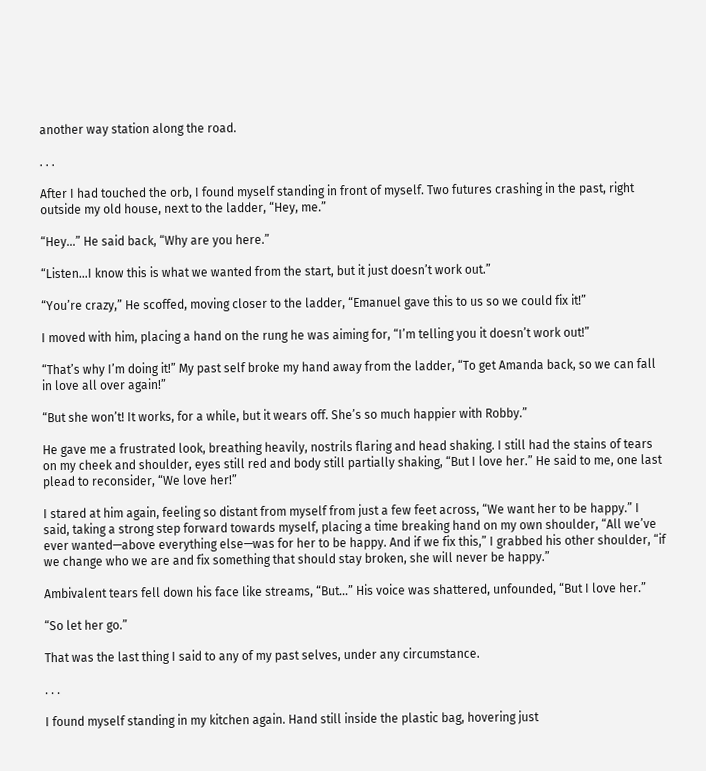another way station along the road.

. . .

After I had touched the orb, I found myself standing in front of myself. Two futures crashing in the past, right outside my old house, next to the ladder, “Hey, me.”

“Hey…” He said back, “Why are you here.”

“Listen…I know this is what we wanted from the start, but it just doesn’t work out.”

“You’re crazy,” He scoffed, moving closer to the ladder, “Emanuel gave this to us so we could fix it!”

I moved with him, placing a hand on the rung he was aiming for, “I’m telling you it doesn’t work out!”

“That’s why I’m doing it!” My past self broke my hand away from the ladder, “To get Amanda back, so we can fall in love all over again!”

“But she won’t! It works, for a while, but it wears off. She’s so much happier with Robby.”

He gave me a frustrated look, breathing heavily, nostrils flaring and head shaking. I still had the stains of tears on my cheek and shoulder, eyes still red and body still partially shaking, “But I love her.” He said to me, one last plead to reconsider, “We love her!”

I stared at him again, feeling so distant from myself from just a few feet across, “We want her to be happy.” I said, taking a strong step forward towards myself, placing a time breaking hand on my own shoulder, “All we’ve ever wanted—above everything else—was for her to be happy. And if we fix this,” I grabbed his other shoulder, “if we change who we are and fix something that should stay broken, she will never be happy.”

Ambivalent tears fell down his face like streams, “But…” His voice was shattered, unfounded, “But I love her.”

“So let her go.”

That was the last thing I said to any of my past selves, under any circumstance.

. . .

I found myself standing in my kitchen again. Hand still inside the plastic bag, hovering just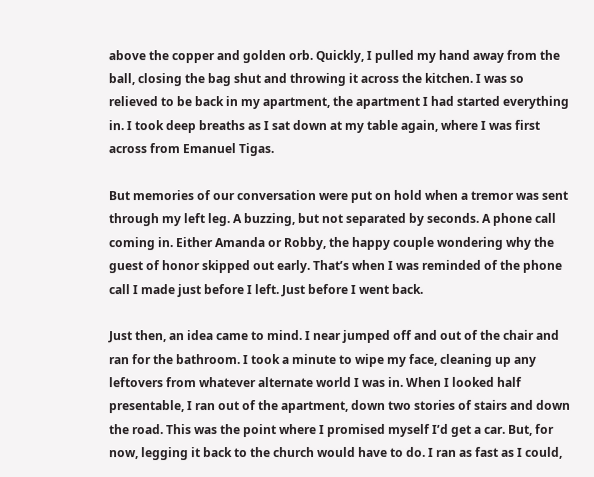above the copper and golden orb. Quickly, I pulled my hand away from the ball, closing the bag shut and throwing it across the kitchen. I was so relieved to be back in my apartment, the apartment I had started everything in. I took deep breaths as I sat down at my table again, where I was first across from Emanuel Tigas.

But memories of our conversation were put on hold when a tremor was sent through my left leg. A buzzing, but not separated by seconds. A phone call coming in. Either Amanda or Robby, the happy couple wondering why the guest of honor skipped out early. That’s when I was reminded of the phone call I made just before I left. Just before I went back.

Just then, an idea came to mind. I near jumped off and out of the chair and ran for the bathroom. I took a minute to wipe my face, cleaning up any leftovers from whatever alternate world I was in. When I looked half presentable, I ran out of the apartment, down two stories of stairs and down the road. This was the point where I promised myself I’d get a car. But, for now, legging it back to the church would have to do. I ran as fast as I could,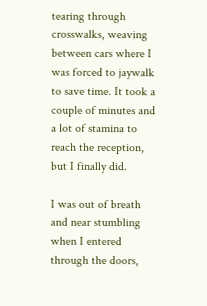tearing through crosswalks, weaving between cars where I was forced to jaywalk to save time. It took a couple of minutes and a lot of stamina to reach the reception, but I finally did.

I was out of breath and near stumbling when I entered through the doors,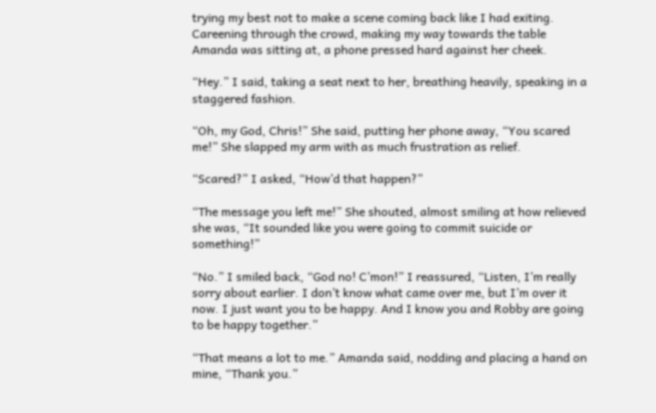trying my best not to make a scene coming back like I had exiting. Careening through the crowd, making my way towards the table Amanda was sitting at, a phone pressed hard against her cheek.

“Hey.” I said, taking a seat next to her, breathing heavily, speaking in a staggered fashion.

“Oh, my God, Chris!” She said, putting her phone away, “You scared me!” She slapped my arm with as much frustration as relief.

“Scared?” I asked, “How’d that happen?”

“The message you left me!” She shouted, almost smiling at how relieved she was, “It sounded like you were going to commit suicide or something!”

“No.” I smiled back, “God no! C’mon!” I reassured, “Listen, I’m really sorry about earlier. I don’t know what came over me, but I’m over it now. I just want you to be happy. And I know you and Robby are going to be happy together.”

“That means a lot to me.” Amanda said, nodding and placing a hand on mine, “Thank you.”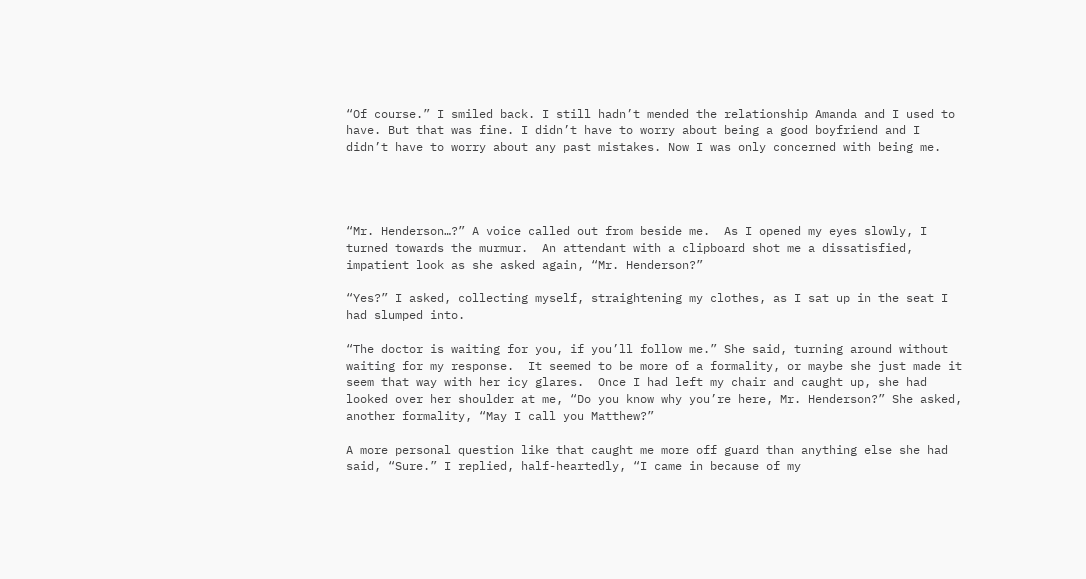“Of course.” I smiled back. I still hadn’t mended the relationship Amanda and I used to have. But that was fine. I didn’t have to worry about being a good boyfriend and I didn’t have to worry about any past mistakes. Now I was only concerned with being me.




“Mr. Henderson…?” A voice called out from beside me.  As I opened my eyes slowly, I turned towards the murmur.  An attendant with a clipboard shot me a dissatisfied, impatient look as she asked again, “Mr. Henderson?”

“Yes?” I asked, collecting myself, straightening my clothes, as I sat up in the seat I had slumped into.

“The doctor is waiting for you, if you’ll follow me.” She said, turning around without waiting for my response.  It seemed to be more of a formality, or maybe she just made it seem that way with her icy glares.  Once I had left my chair and caught up, she had looked over her shoulder at me, “Do you know why you’re here, Mr. Henderson?” She asked, another formality, “May I call you Matthew?”

A more personal question like that caught me more off guard than anything else she had said, “Sure.” I replied, half-heartedly, “I came in because of my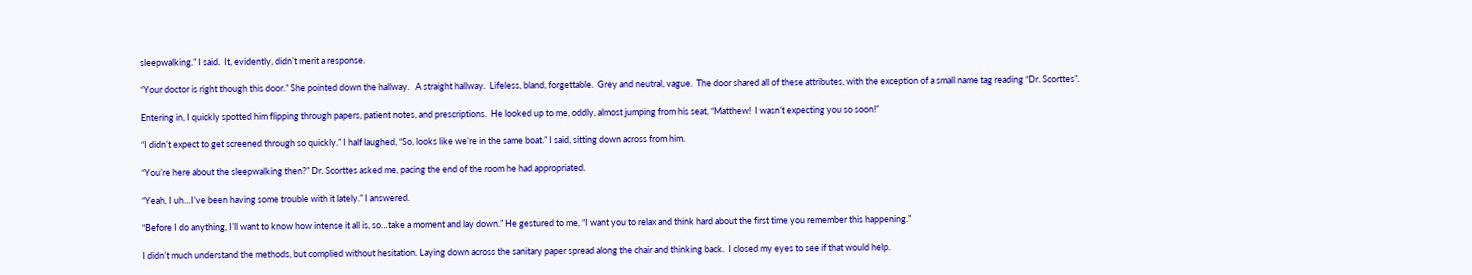sleepwalking.” I said.  It, evidently, didn’t merit a response.

“Your doctor is right though this door.” She pointed down the hallway.   A straight hallway.  Lifeless, bland, forgettable.  Grey and neutral, vague.  The door shared all of these attributes, with the exception of a small name tag reading “Dr. Scorttes”.

Entering in, I quickly spotted him flipping through papers, patient notes, and prescriptions.  He looked up to me, oddly, almost jumping from his seat, “Matthew!  I wasn’t expecting you so soon!”

“I didn’t expect to get screened through so quickly.” I half laughed, “So, looks like we’re in the same boat.” I said, sitting down across from him.

“You’re here about the sleepwalking then?” Dr. Scorttes asked me, pacing the end of the room he had appropriated.

“Yeah, I uh…I’ve been having some trouble with it lately.” I answered.

“Before I do anything, I’ll want to know how intense it all is, so…take a moment and lay down.” He gestured to me, “I want you to relax and think hard about the first time you remember this happening.”

I didn’t much understand the methods, but complied without hesitation. Laying down across the sanitary paper spread along the chair and thinking back.  I closed my eyes to see if that would help.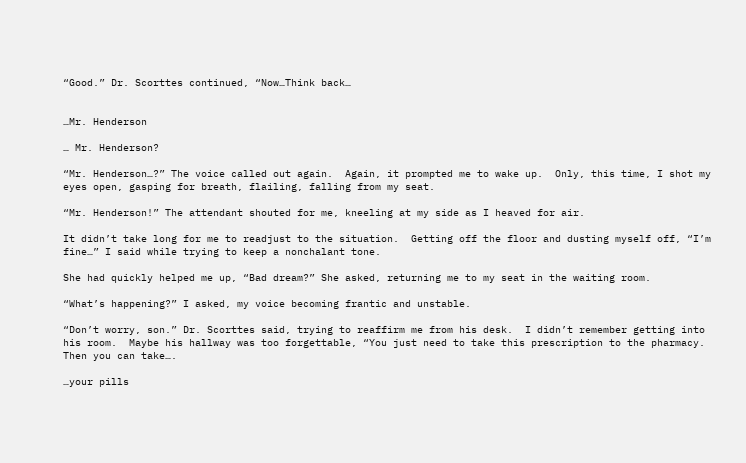“Good.” Dr. Scorttes continued, “Now…Think back…


…Mr. Henderson

… Mr. Henderson?

“Mr. Henderson…?” The voice called out again.  Again, it prompted me to wake up.  Only, this time, I shot my eyes open, gasping for breath, flailing, falling from my seat.

“Mr. Henderson!” The attendant shouted for me, kneeling at my side as I heaved for air.

It didn’t take long for me to readjust to the situation.  Getting off the floor and dusting myself off, “I’m fine…” I said while trying to keep a nonchalant tone.

She had quickly helped me up, “Bad dream?” She asked, returning me to my seat in the waiting room.

“What’s happening?” I asked, my voice becoming frantic and unstable.

“Don’t worry, son.” Dr. Scorttes said, trying to reaffirm me from his desk.  I didn’t remember getting into his room.  Maybe his hallway was too forgettable, “You just need to take this prescription to the pharmacy. Then you can take….

…your pills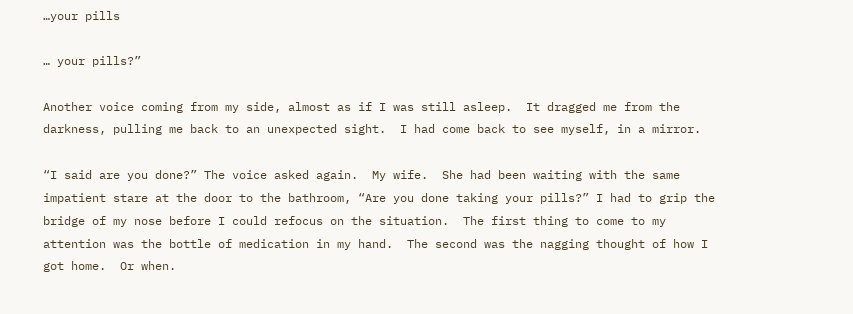…your pills

… your pills?”

Another voice coming from my side, almost as if I was still asleep.  It dragged me from the darkness, pulling me back to an unexpected sight.  I had come back to see myself, in a mirror.

“I said are you done?” The voice asked again.  My wife.  She had been waiting with the same impatient stare at the door to the bathroom, “Are you done taking your pills?” I had to grip the bridge of my nose before I could refocus on the situation.  The first thing to come to my attention was the bottle of medication in my hand.  The second was the nagging thought of how I got home.  Or when.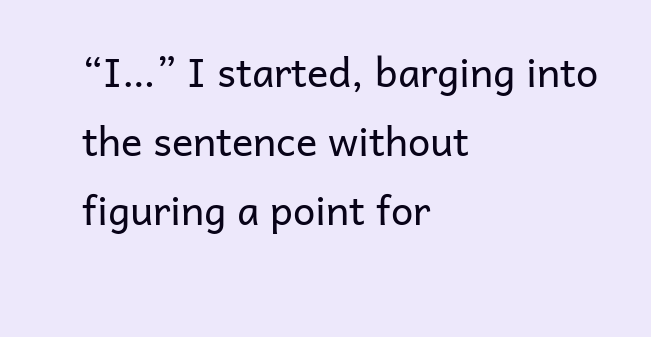“I…” I started, barging into the sentence without figuring a point for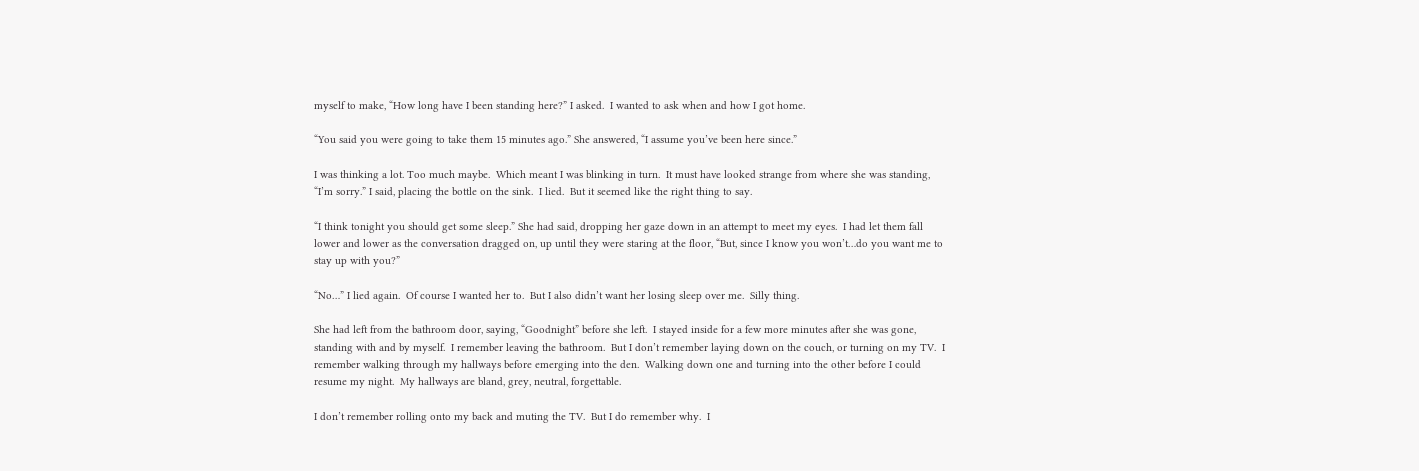myself to make, “How long have I been standing here?” I asked.  I wanted to ask when and how I got home.

“You said you were going to take them 15 minutes ago.” She answered, “I assume you’ve been here since.”

I was thinking a lot. Too much maybe.  Which meant I was blinking in turn.  It must have looked strange from where she was standing, “I’m sorry.” I said, placing the bottle on the sink.  I lied.  But it seemed like the right thing to say.

“I think tonight you should get some sleep.” She had said, dropping her gaze down in an attempt to meet my eyes.  I had let them fall lower and lower as the conversation dragged on, up until they were staring at the floor, “But, since I know you won’t…do you want me to stay up with you?”

“No…” I lied again.  Of course I wanted her to.  But I also didn’t want her losing sleep over me.  Silly thing.

She had left from the bathroom door, saying, “Goodnight” before she left.  I stayed inside for a few more minutes after she was gone, standing with and by myself.  I remember leaving the bathroom.  But I don’t remember laying down on the couch, or turning on my TV.  I remember walking through my hallways before emerging into the den.  Walking down one and turning into the other before I could resume my night.  My hallways are bland, grey, neutral, forgettable.

I don’t remember rolling onto my back and muting the TV.  But I do remember why.  I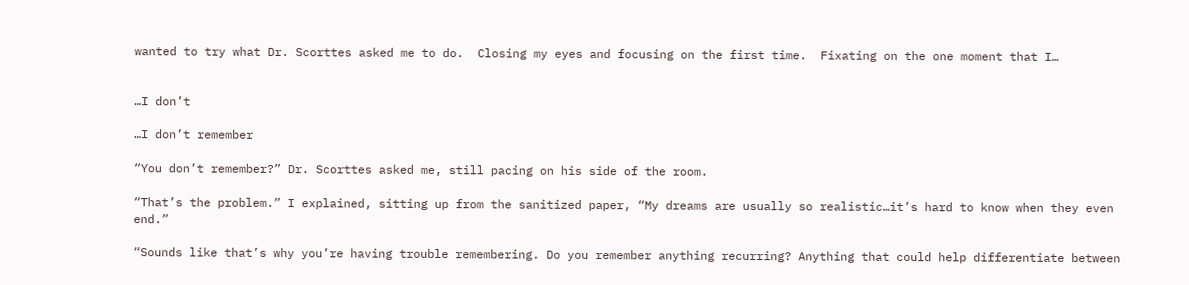wanted to try what Dr. Scorttes asked me to do.  Closing my eyes and focusing on the first time.  Fixating on the one moment that I…


…I don’t

…I don’t remember

“You don’t remember?” Dr. Scorttes asked me, still pacing on his side of the room.

“That’s the problem.” I explained, sitting up from the sanitized paper, “My dreams are usually so realistic…it’s hard to know when they even end.”

“Sounds like that’s why you’re having trouble remembering. Do you remember anything recurring? Anything that could help differentiate between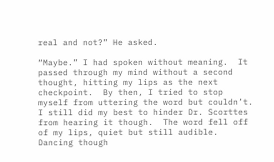real and not?” He asked.

“Maybe.” I had spoken without meaning.  It passed through my mind without a second thought, hitting my lips as the next checkpoint.  By then, I tried to stop myself from uttering the word but couldn’t.  I still did my best to hinder Dr. Scorttes from hearing it though.  The word fell off of my lips, quiet but still audible.  Dancing though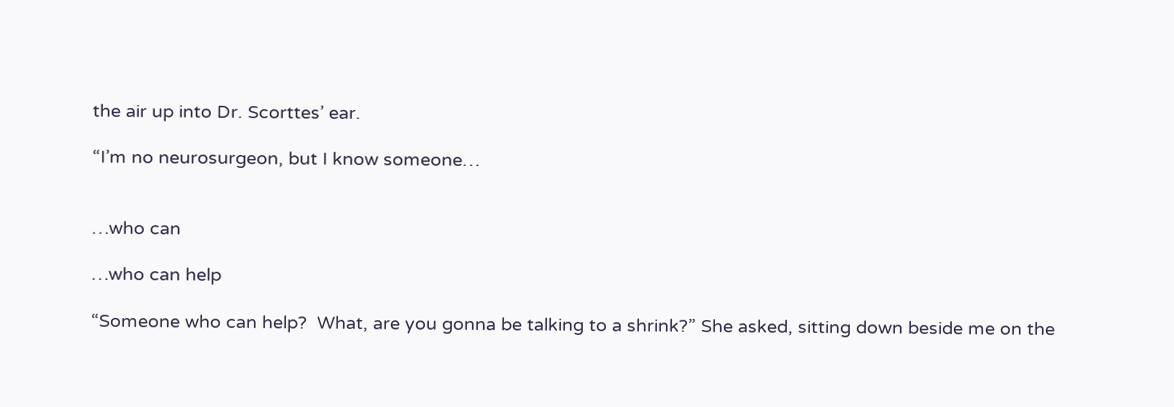the air up into Dr. Scorttes’ ear.

“I’m no neurosurgeon, but I know someone…


…who can

…who can help

“Someone who can help?  What, are you gonna be talking to a shrink?” She asked, sitting down beside me on the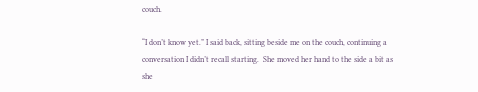couch.

“I don’t know yet.” I said back, sitting beside me on the couch, continuing a conversation I didn’t recall starting.  She moved her hand to the side a bit as she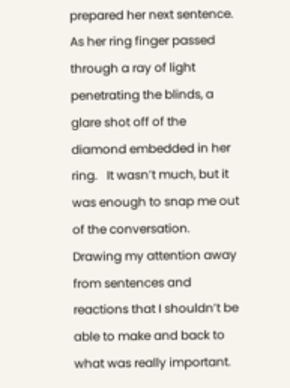prepared her next sentence.  As her ring finger passed through a ray of light penetrating the blinds, a glare shot off of the diamond embedded in her ring.   It wasn’t much, but it was enough to snap me out of the conversation.  Drawing my attention away from sentences and reactions that I shouldn’t be able to make and back to what was really important.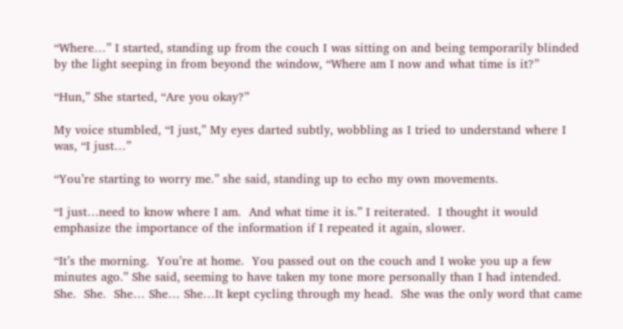“Where…” I started, standing up from the couch I was sitting on and being temporarily blinded by the light seeping in from beyond the window, “Where am I now and what time is it?”

“Hun,” She started, “Are you okay?”

My voice stumbled, “I just,” My eyes darted subtly, wobbling as I tried to understand where I was, “I just…”

“You’re starting to worry me.” she said, standing up to echo my own movements.

“I just…need to know where I am.  And what time it is.” I reiterated.  I thought it would emphasize the importance of the information if I repeated it again, slower.

“It’s the morning.  You’re at home.  You passed out on the couch and I woke you up a few minutes ago.” She said, seeming to have taken my tone more personally than I had intended.  She.  She.  She… She… She…It kept cycling through my head.  She was the only word that came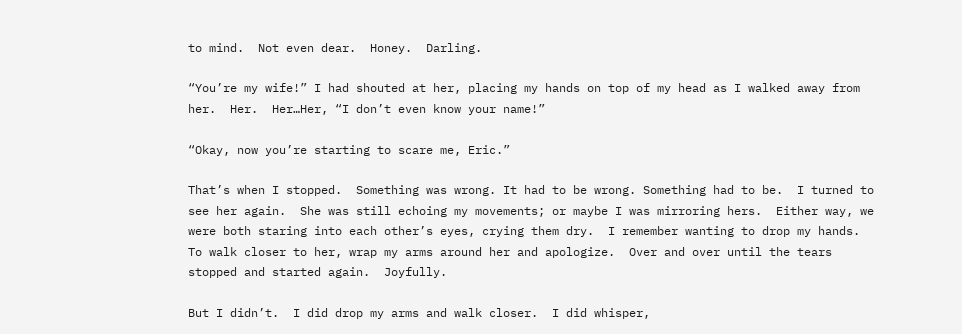to mind.  Not even dear.  Honey.  Darling.

“You’re my wife!” I had shouted at her, placing my hands on top of my head as I walked away from her.  Her.  Her…Her, “I don’t even know your name!”

“Okay, now you’re starting to scare me, Eric.”

That’s when I stopped.  Something was wrong. It had to be wrong. Something had to be.  I turned to see her again.  She was still echoing my movements; or maybe I was mirroring hers.  Either way, we were both staring into each other’s eyes, crying them dry.  I remember wanting to drop my hands.  To walk closer to her, wrap my arms around her and apologize.  Over and over until the tears stopped and started again.  Joyfully.

But I didn’t.  I did drop my arms and walk closer.  I did whisper,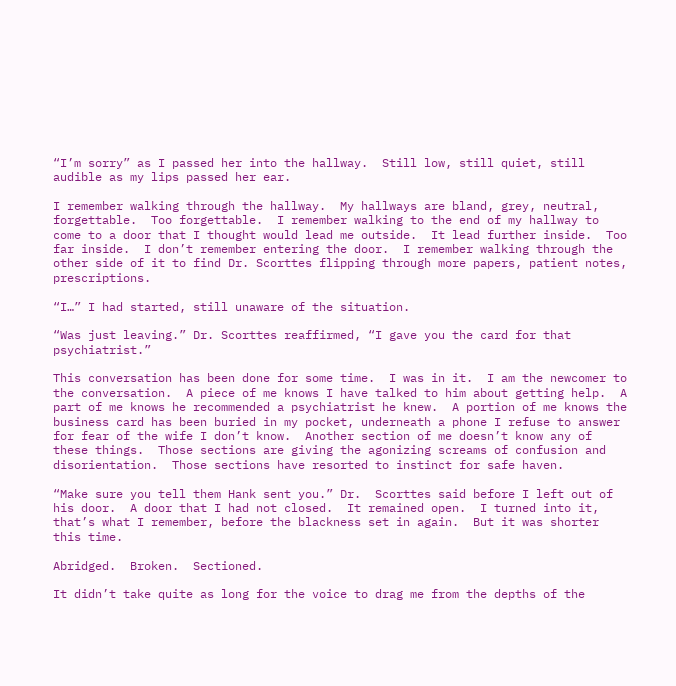“I’m sorry” as I passed her into the hallway.  Still low, still quiet, still audible as my lips passed her ear.

I remember walking through the hallway.  My hallways are bland, grey, neutral, forgettable.  Too forgettable.  I remember walking to the end of my hallway to come to a door that I thought would lead me outside.  It lead further inside.  Too far inside.  I don’t remember entering the door.  I remember walking through the other side of it to find Dr. Scorttes flipping through more papers, patient notes, prescriptions.

“I…” I had started, still unaware of the situation.

“Was just leaving.” Dr. Scorttes reaffirmed, “I gave you the card for that psychiatrist.”

This conversation has been done for some time.  I was in it.  I am the newcomer to the conversation.  A piece of me knows I have talked to him about getting help.  A part of me knows he recommended a psychiatrist he knew.  A portion of me knows the business card has been buried in my pocket, underneath a phone I refuse to answer for fear of the wife I don’t know.  Another section of me doesn’t know any of these things.  Those sections are giving the agonizing screams of confusion and disorientation.  Those sections have resorted to instinct for safe haven.

“Make sure you tell them Hank sent you.” Dr.  Scorttes said before I left out of his door.  A door that I had not closed.  It remained open.  I turned into it, that’s what I remember, before the blackness set in again.  But it was shorter this time.

Abridged.  Broken.  Sectioned.

It didn’t take quite as long for the voice to drag me from the depths of the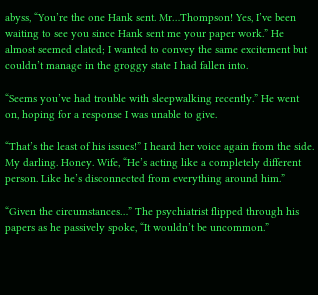abyss, “You’re the one Hank sent. Mr…Thompson! Yes, I’ve been waiting to see you since Hank sent me your paper work.” He almost seemed elated; I wanted to convey the same excitement but couldn’t manage in the groggy state I had fallen into.

“Seems you’ve had trouble with sleepwalking recently.” He went on, hoping for a response I was unable to give.

“That’s the least of his issues!” I heard her voice again from the side. My darling. Honey. Wife, “He’s acting like a completely different person. Like he’s disconnected from everything around him.”

“Given the circumstances…” The psychiatrist flipped through his papers as he passively spoke, “It wouldn’t be uncommon.”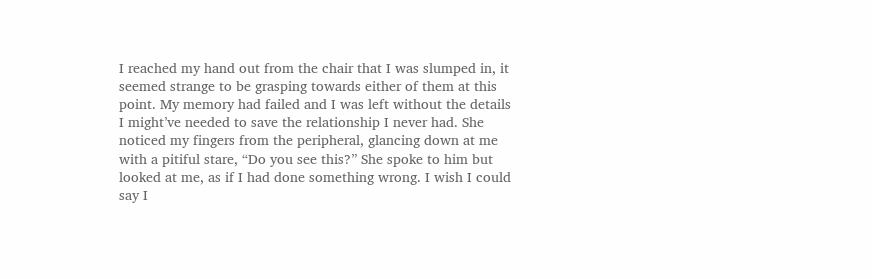I reached my hand out from the chair that I was slumped in, it seemed strange to be grasping towards either of them at this point. My memory had failed and I was left without the details I might’ve needed to save the relationship I never had. She noticed my fingers from the peripheral, glancing down at me with a pitiful stare, “Do you see this?” She spoke to him but looked at me, as if I had done something wrong. I wish I could say I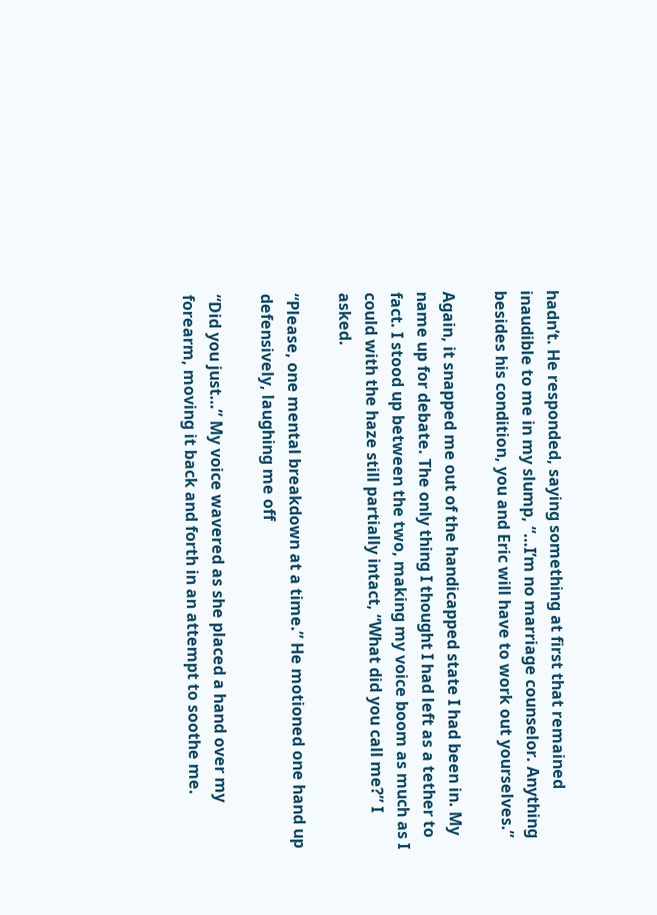hadn’t. He responded, saying something at first that remained inaudible to me in my slump, “…I’m no marriage counselor. Anything besides his condition, you and Eric will have to work out yourselves.”

Again, it snapped me out of the handicapped state I had been in. My name up for debate. The only thing I thought I had left as a tether to fact. I stood up between the two, making my voice boom as much as I could with the haze still partially intact, “What did you call me?” I asked.

“Please, one mental breakdown at a time.” He motioned one hand up defensively, laughing me off

“Did you just…” My voice wavered as she placed a hand over my forearm, moving it back and forth in an attempt to soothe me.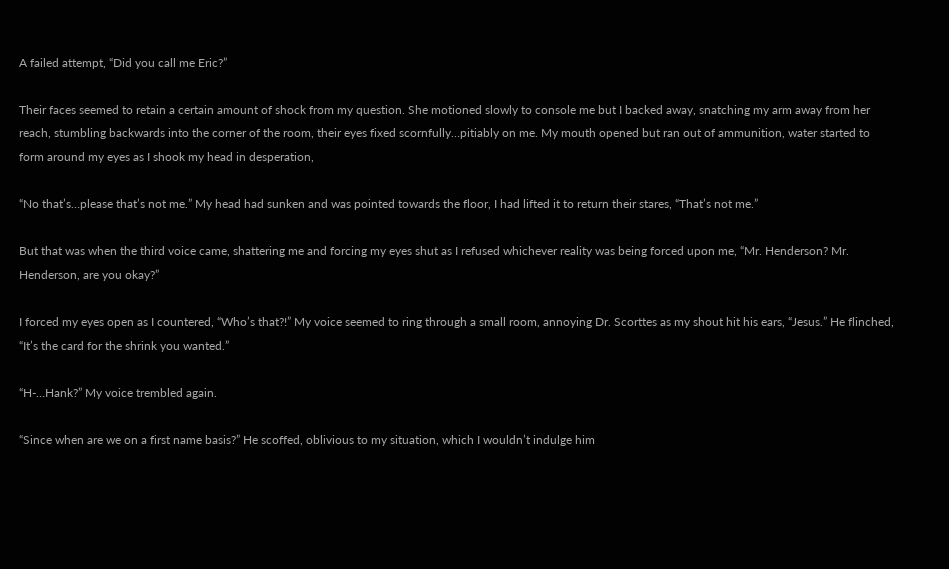A failed attempt, “Did you call me Eric?”

Their faces seemed to retain a certain amount of shock from my question. She motioned slowly to console me but I backed away, snatching my arm away from her reach, stumbling backwards into the corner of the room, their eyes fixed scornfully…pitiably on me. My mouth opened but ran out of ammunition, water started to form around my eyes as I shook my head in desperation,

“No that’s…please that’s not me.” My head had sunken and was pointed towards the floor, I had lifted it to return their stares, “That’s not me.”

But that was when the third voice came, shattering me and forcing my eyes shut as I refused whichever reality was being forced upon me, “Mr. Henderson? Mr. Henderson, are you okay?”

I forced my eyes open as I countered, “Who’s that?!” My voice seemed to ring through a small room, annoying Dr. Scorttes as my shout hit his ears, “Jesus.” He flinched, “It’s the card for the shrink you wanted.”

“H-…Hank?” My voice trembled again.

“Since when are we on a first name basis?” He scoffed, oblivious to my situation, which I wouldn’t indulge him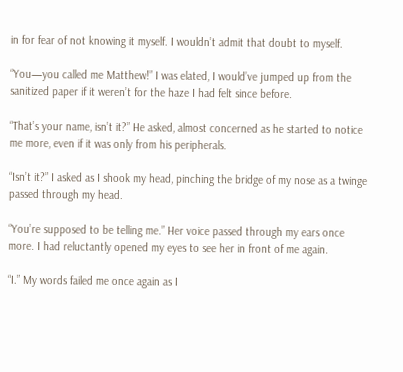in for fear of not knowing it myself. I wouldn’t admit that doubt to myself.

“You—you called me Matthew!” I was elated, I would’ve jumped up from the sanitized paper if it weren’t for the haze I had felt since before.

“That’s your name, isn’t it?” He asked, almost concerned as he started to notice me more, even if it was only from his peripherals.

“Isn’t it?” I asked as I shook my head, pinching the bridge of my nose as a twinge passed through my head.

“You’re supposed to be telling me.” Her voice passed through my ears once more. I had reluctantly opened my eyes to see her in front of me again.

“I.” My words failed me once again as I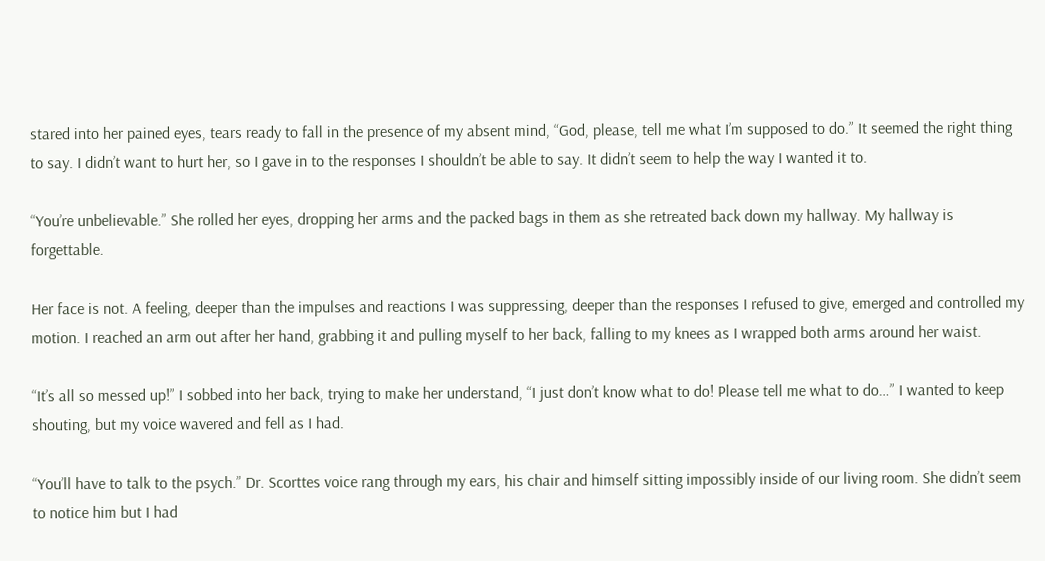stared into her pained eyes, tears ready to fall in the presence of my absent mind, “God, please, tell me what I’m supposed to do.” It seemed the right thing to say. I didn’t want to hurt her, so I gave in to the responses I shouldn’t be able to say. It didn’t seem to help the way I wanted it to.

“You’re unbelievable.” She rolled her eyes, dropping her arms and the packed bags in them as she retreated back down my hallway. My hallway is forgettable.

Her face is not. A feeling, deeper than the impulses and reactions I was suppressing, deeper than the responses I refused to give, emerged and controlled my motion. I reached an arm out after her hand, grabbing it and pulling myself to her back, falling to my knees as I wrapped both arms around her waist.

“It’s all so messed up!” I sobbed into her back, trying to make her understand, “I just don’t know what to do! Please tell me what to do…” I wanted to keep shouting, but my voice wavered and fell as I had.

“You’ll have to talk to the psych.” Dr. Scorttes voice rang through my ears, his chair and himself sitting impossibly inside of our living room. She didn’t seem to notice him but I had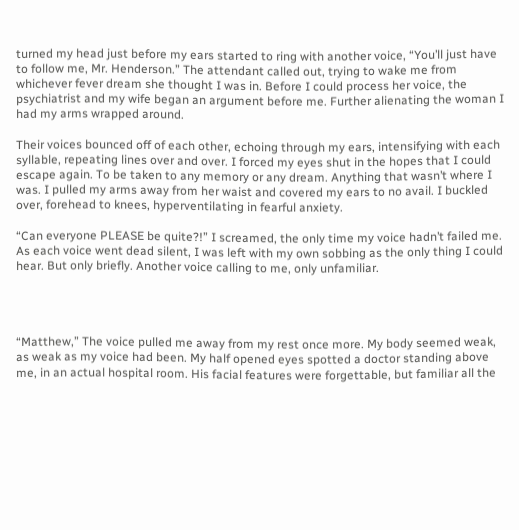turned my head just before my ears started to ring with another voice, “You’ll just have to follow me, Mr. Henderson.” The attendant called out, trying to wake me from whichever fever dream she thought I was in. Before I could process her voice, the psychiatrist and my wife began an argument before me. Further alienating the woman I had my arms wrapped around.

Their voices bounced off of each other, echoing through my ears, intensifying with each syllable, repeating lines over and over. I forced my eyes shut in the hopes that I could escape again. To be taken to any memory or any dream. Anything that wasn’t where I was. I pulled my arms away from her waist and covered my ears to no avail. I buckled over, forehead to knees, hyperventilating in fearful anxiety.

“Can everyone PLEASE be quite?!” I screamed, the only time my voice hadn’t failed me. As each voice went dead silent, I was left with my own sobbing as the only thing I could hear. But only briefly. Another voice calling to me, only unfamiliar.




“Matthew,” The voice pulled me away from my rest once more. My body seemed weak, as weak as my voice had been. My half opened eyes spotted a doctor standing above me, in an actual hospital room. His facial features were forgettable, but familiar all the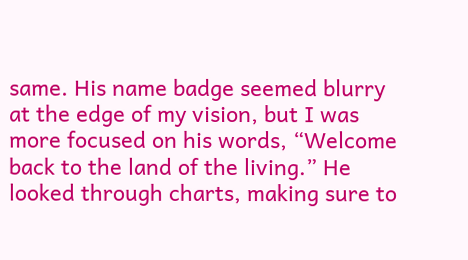same. His name badge seemed blurry at the edge of my vision, but I was more focused on his words, “Welcome back to the land of the living.” He looked through charts, making sure to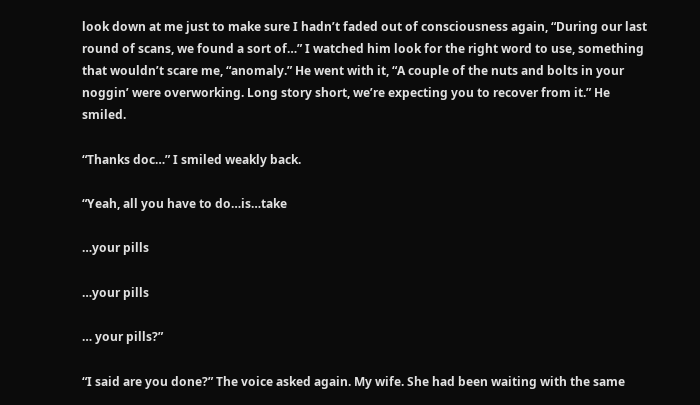look down at me just to make sure I hadn’t faded out of consciousness again, “During our last round of scans, we found a sort of…” I watched him look for the right word to use, something that wouldn’t scare me, “anomaly.” He went with it, “A couple of the nuts and bolts in your noggin’ were overworking. Long story short, we’re expecting you to recover from it.” He smiled.

“Thanks doc…” I smiled weakly back.

“Yeah, all you have to do…is…take

…your pills

…your pills

… your pills?”

“I said are you done?” The voice asked again. My wife. She had been waiting with the same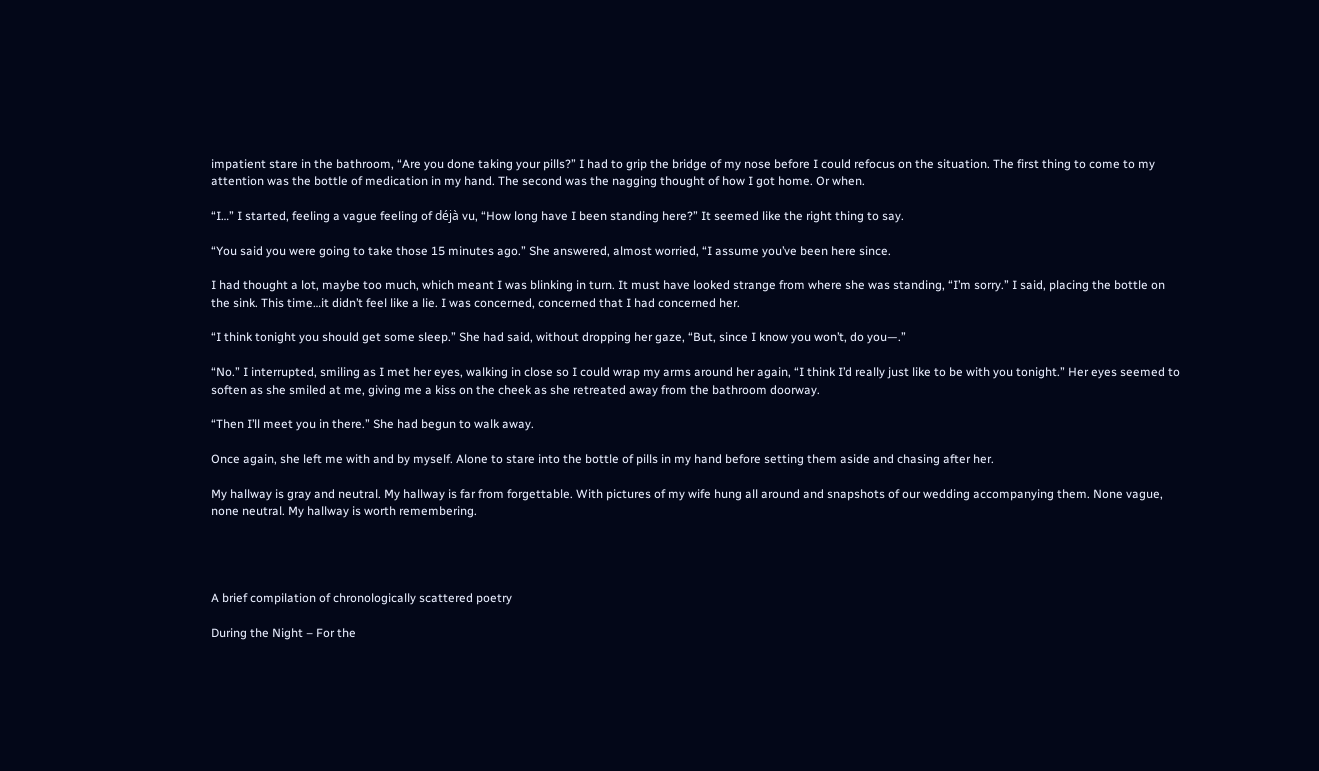impatient stare in the bathroom, “Are you done taking your pills?” I had to grip the bridge of my nose before I could refocus on the situation. The first thing to come to my attention was the bottle of medication in my hand. The second was the nagging thought of how I got home. Or when.

“I…” I started, feeling a vague feeling of déjà vu, “How long have I been standing here?” It seemed like the right thing to say.

“You said you were going to take those 15 minutes ago.” She answered, almost worried, “I assume you’ve been here since.

I had thought a lot, maybe too much, which meant I was blinking in turn. It must have looked strange from where she was standing, “I’m sorry.” I said, placing the bottle on the sink. This time…it didn’t feel like a lie. I was concerned, concerned that I had concerned her.

“I think tonight you should get some sleep.” She had said, without dropping her gaze, “But, since I know you won’t, do you—.”

“No.” I interrupted, smiling as I met her eyes, walking in close so I could wrap my arms around her again, “I think I’d really just like to be with you tonight.” Her eyes seemed to soften as she smiled at me, giving me a kiss on the cheek as she retreated away from the bathroom doorway.

“Then I’ll meet you in there.” She had begun to walk away.

Once again, she left me with and by myself. Alone to stare into the bottle of pills in my hand before setting them aside and chasing after her.

My hallway is gray and neutral. My hallway is far from forgettable. With pictures of my wife hung all around and snapshots of our wedding accompanying them. None vague, none neutral. My hallway is worth remembering.




A brief compilation of chronologically scattered poetry

During the Night – For the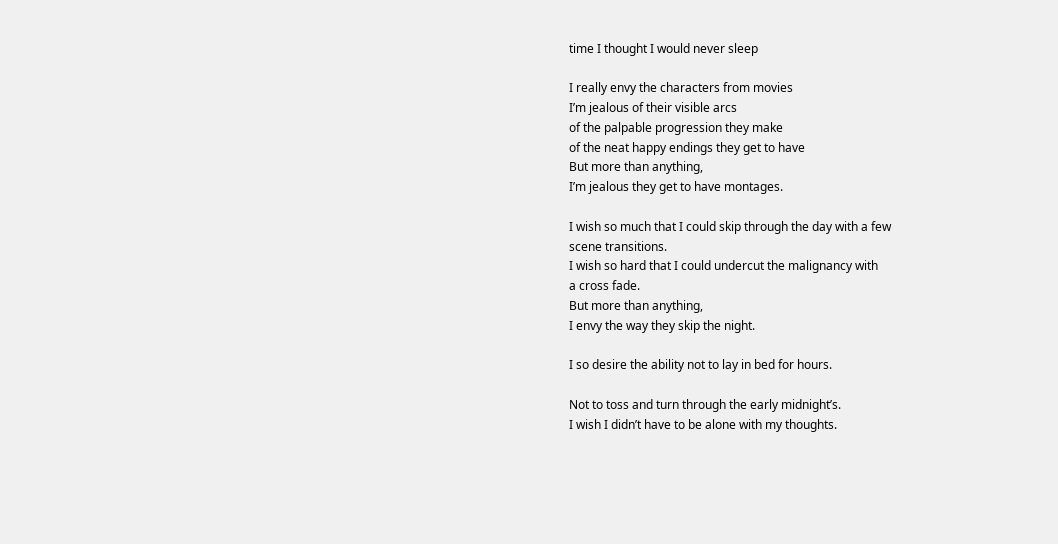time I thought I would never sleep

I really envy the characters from movies
I’m jealous of their visible arcs
of the palpable progression they make
of the neat happy endings they get to have
But more than anything,
I’m jealous they get to have montages.

I wish so much that I could skip through the day with a few
scene transitions.
I wish so hard that I could undercut the malignancy with
a cross fade.
But more than anything,
I envy the way they skip the night.

I so desire the ability not to lay in bed for hours.

Not to toss and turn through the early midnight’s.
I wish I didn’t have to be alone with my thoughts.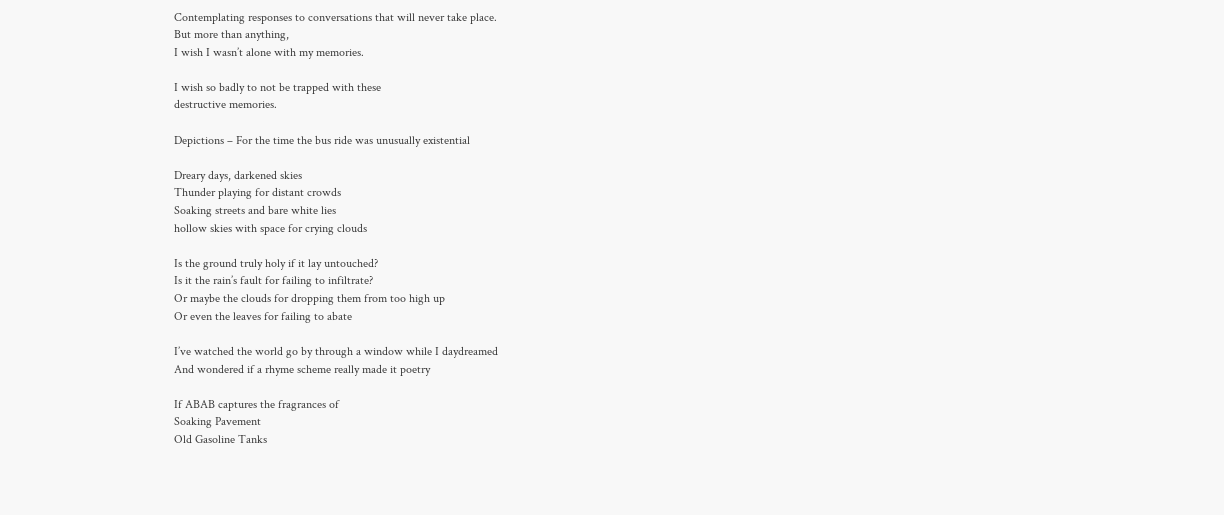Contemplating responses to conversations that will never take place.
But more than anything,
I wish I wasn’t alone with my memories.

I wish so badly to not be trapped with these
destructive memories.

Depictions – For the time the bus ride was unusually existential

Dreary days, darkened skies
Thunder playing for distant crowds
Soaking streets and bare white lies
hollow skies with space for crying clouds

Is the ground truly holy if it lay untouched?
Is it the rain’s fault for failing to infiltrate?
Or maybe the clouds for dropping them from too high up
Or even the leaves for failing to abate

I’ve watched the world go by through a window while I daydreamed
And wondered if a rhyme scheme really made it poetry

If ABAB captures the fragrances of
Soaking Pavement
Old Gasoline Tanks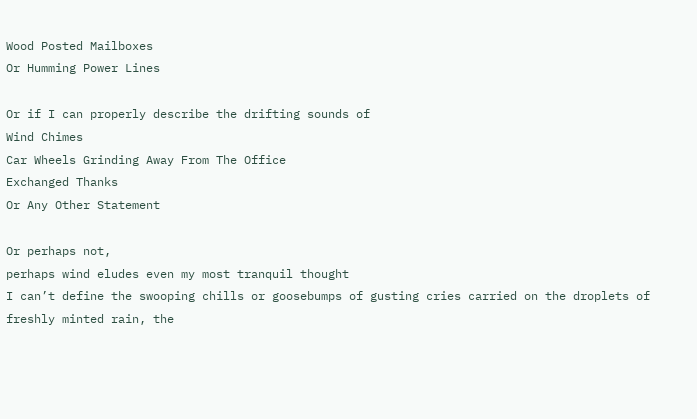Wood Posted Mailboxes
Or Humming Power Lines

Or if I can properly describe the drifting sounds of
Wind Chimes
Car Wheels Grinding Away From The Office
Exchanged Thanks
Or Any Other Statement

Or perhaps not,
perhaps wind eludes even my most tranquil thought
I can’t define the swooping chills or goosebumps of gusting cries carried on the droplets of freshly minted rain, the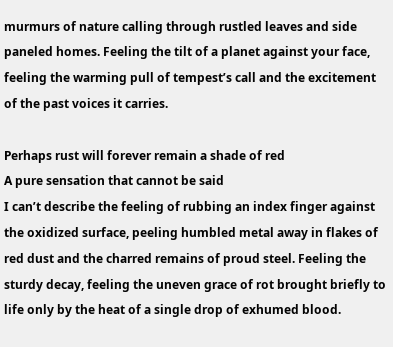murmurs of nature calling through rustled leaves and side paneled homes. Feeling the tilt of a planet against your face, feeling the warming pull of tempest’s call and the excitement of the past voices it carries.

Perhaps rust will forever remain a shade of red
A pure sensation that cannot be said
I can’t describe the feeling of rubbing an index finger against the oxidized surface, peeling humbled metal away in flakes of red dust and the charred remains of proud steel. Feeling the sturdy decay, feeling the uneven grace of rot brought briefly to life only by the heat of a single drop of exhumed blood.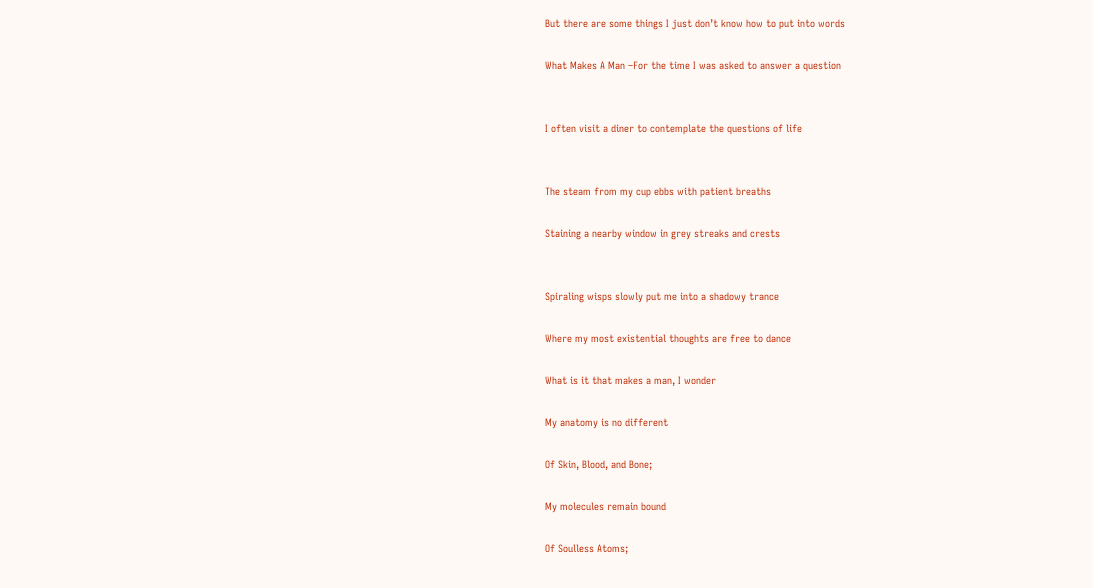But there are some things I just don’t know how to put into words

What Makes A Man –For the time I was asked to answer a question


I often visit a diner to contemplate the questions of life


The steam from my cup ebbs with patient breaths

Staining a nearby window in grey streaks and crests


Spiraling wisps slowly put me into a shadowy trance

Where my most existential thoughts are free to dance

What is it that makes a man, I wonder

My anatomy is no different

Of Skin, Blood, and Bone;

My molecules remain bound

Of Soulless Atoms;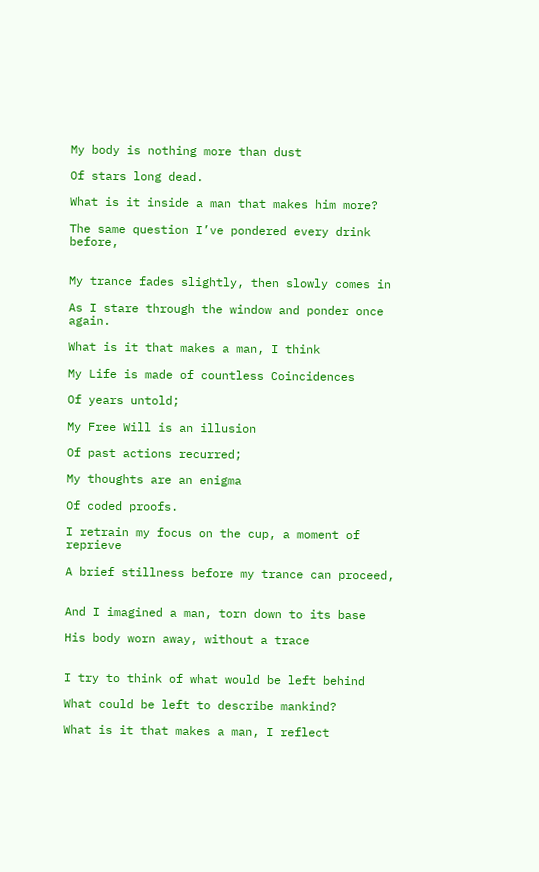My body is nothing more than dust

Of stars long dead.

What is it inside a man that makes him more?

The same question I’ve pondered every drink before,


My trance fades slightly, then slowly comes in

As I stare through the window and ponder once again.

What is it that makes a man, I think

My Life is made of countless Coincidences

Of years untold;

My Free Will is an illusion

Of past actions recurred;

My thoughts are an enigma

Of coded proofs.

I retrain my focus on the cup, a moment of reprieve

A brief stillness before my trance can proceed,


And I imagined a man, torn down to its base

His body worn away, without a trace


I try to think of what would be left behind

What could be left to describe mankind?

What is it that makes a man, I reflect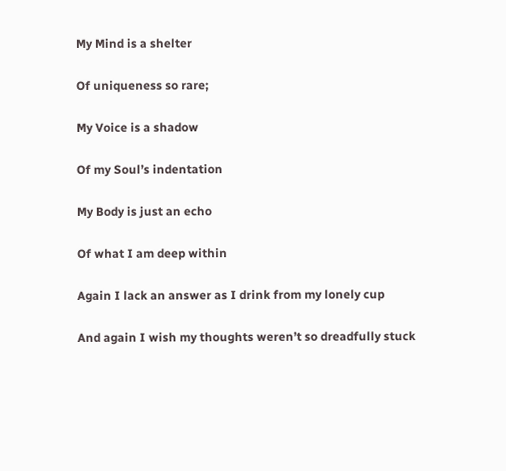My Mind is a shelter

Of uniqueness so rare;

My Voice is a shadow

Of my Soul’s indentation

My Body is just an echo

Of what I am deep within

Again I lack an answer as I drink from my lonely cup

And again I wish my thoughts weren’t so dreadfully stuck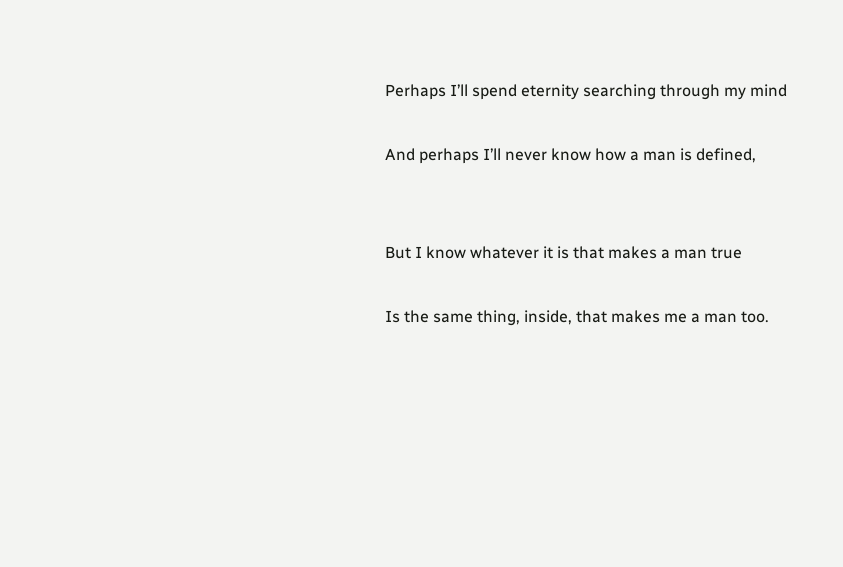Perhaps I’ll spend eternity searching through my mind

And perhaps I’ll never know how a man is defined,


But I know whatever it is that makes a man true

Is the same thing, inside, that makes me a man too.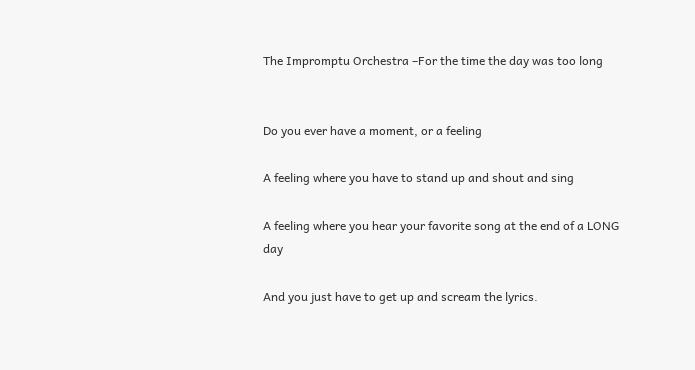The Impromptu Orchestra –For the time the day was too long


Do you ever have a moment, or a feeling

A feeling where you have to stand up and shout and sing

A feeling where you hear your favorite song at the end of a LONG day

And you just have to get up and scream the lyrics.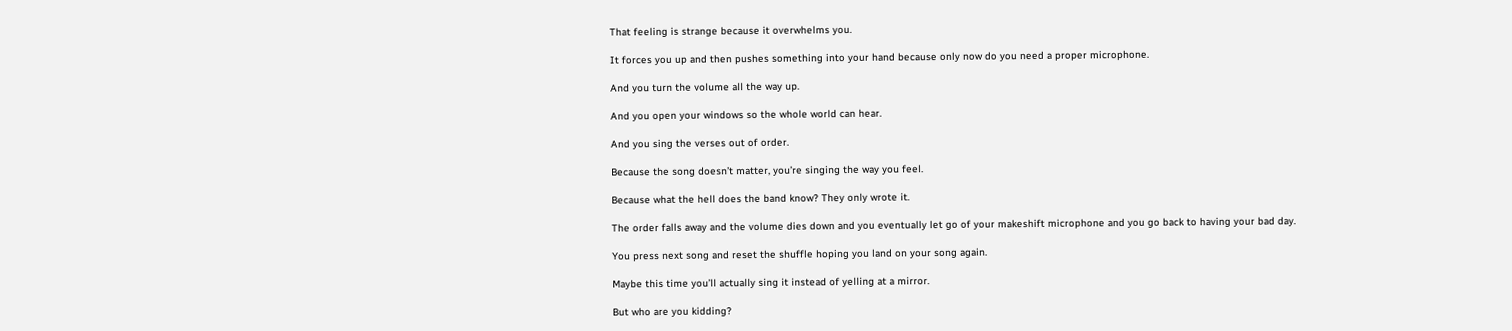That feeling is strange because it overwhelms you.

It forces you up and then pushes something into your hand because only now do you need a proper microphone.

And you turn the volume all the way up.

And you open your windows so the whole world can hear.

And you sing the verses out of order.

Because the song doesn’t matter, you’re singing the way you feel.

Because what the hell does the band know? They only wrote it.

The order falls away and the volume dies down and you eventually let go of your makeshift microphone and you go back to having your bad day.

You press next song and reset the shuffle hoping you land on your song again.

Maybe this time you’ll actually sing it instead of yelling at a mirror.

But who are you kidding?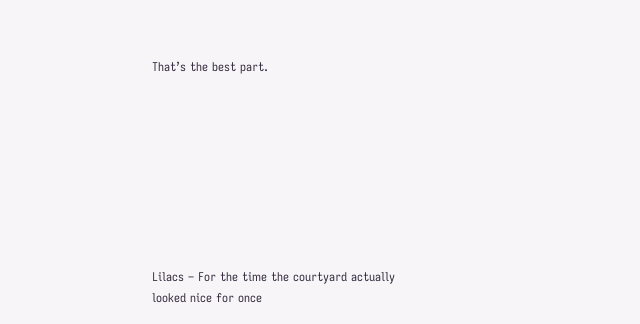That’s the best part.









Lilacs – For the time the courtyard actually looked nice for once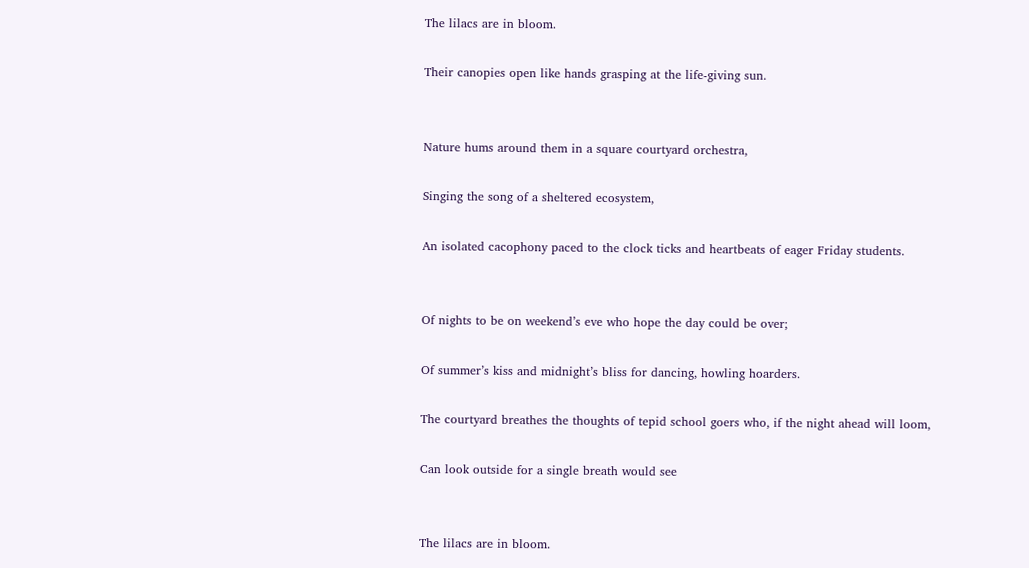The lilacs are in bloom.

Their canopies open like hands grasping at the life-giving sun.


Nature hums around them in a square courtyard orchestra,

Singing the song of a sheltered ecosystem,

An isolated cacophony paced to the clock ticks and heartbeats of eager Friday students.


Of nights to be on weekend’s eve who hope the day could be over;

Of summer’s kiss and midnight’s bliss for dancing, howling hoarders.

The courtyard breathes the thoughts of tepid school goers who, if the night ahead will loom,

Can look outside for a single breath would see


The lilacs are in bloom.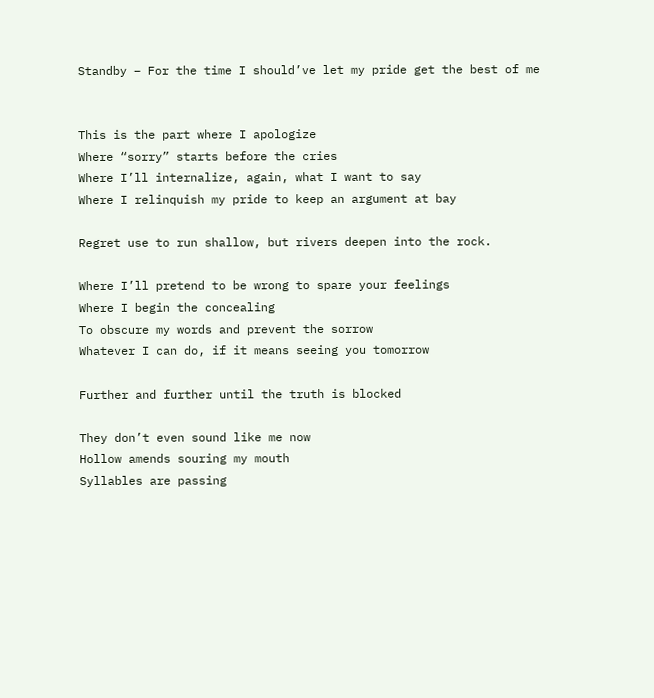Standby – For the time I should’ve let my pride get the best of me


This is the part where I apologize
Where “sorry” starts before the cries
Where I’ll internalize, again, what I want to say
Where I relinquish my pride to keep an argument at bay

Regret use to run shallow, but rivers deepen into the rock.

Where I’ll pretend to be wrong to spare your feelings
Where I begin the concealing
To obscure my words and prevent the sorrow
Whatever I can do, if it means seeing you tomorrow

Further and further until the truth is blocked

They don’t even sound like me now
Hollow amends souring my mouth
Syllables are passing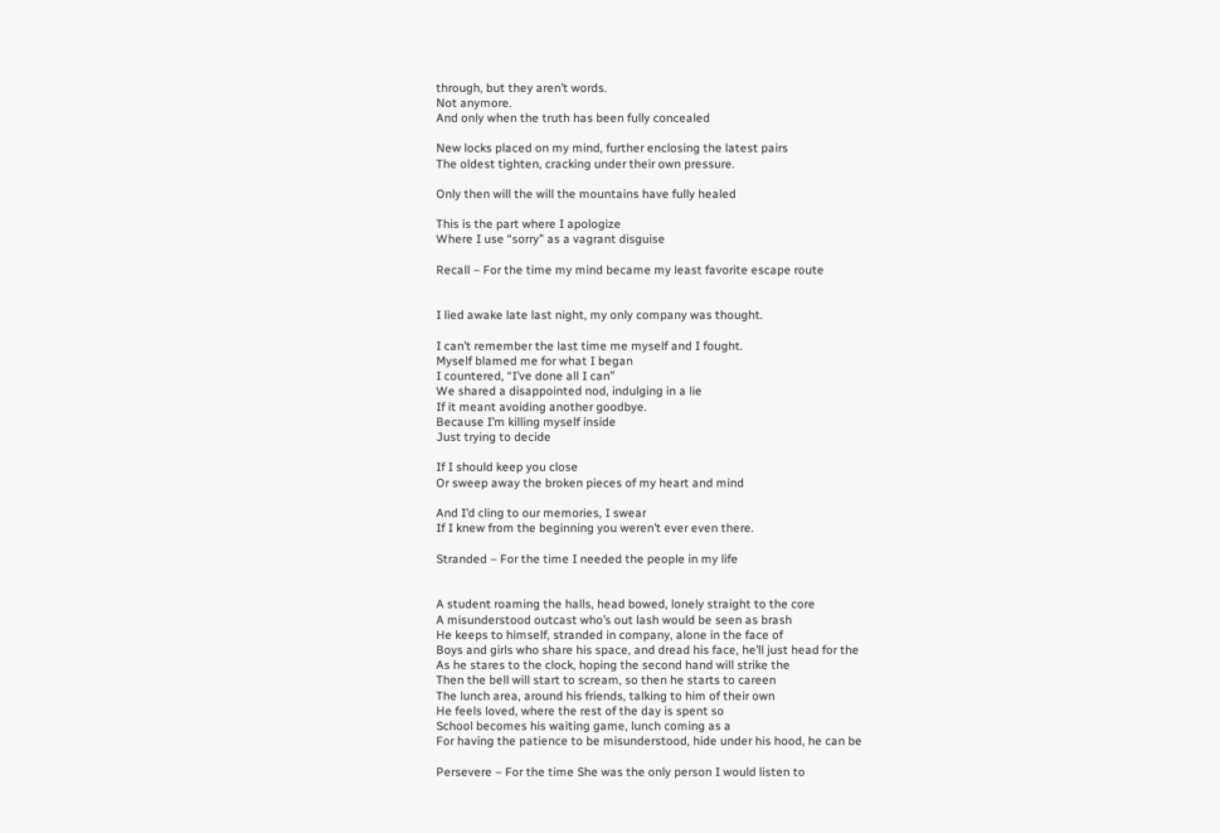through, but they aren’t words.
Not anymore.
And only when the truth has been fully concealed

New locks placed on my mind, further enclosing the latest pairs
The oldest tighten, cracking under their own pressure.

Only then will the will the mountains have fully healed

This is the part where I apologize
Where I use “sorry” as a vagrant disguise

Recall – For the time my mind became my least favorite escape route


I lied awake late last night, my only company was thought.

I can’t remember the last time me myself and I fought.
Myself blamed me for what I began
I countered, “I’ve done all I can”
We shared a disappointed nod, indulging in a lie
If it meant avoiding another goodbye.
Because I’m killing myself inside
Just trying to decide

If I should keep you close
Or sweep away the broken pieces of my heart and mind

And I’d cling to our memories, I swear
If I knew from the beginning you weren’t ever even there.

Stranded – For the time I needed the people in my life


A student roaming the halls, head bowed, lonely straight to the core
A misunderstood outcast who’s out lash would be seen as brash
He keeps to himself, stranded in company, alone in the face of
Boys and girls who share his space, and dread his face, he’ll just head for the
As he stares to the clock, hoping the second hand will strike the
Then the bell will start to scream, so then he starts to careen
The lunch area, around his friends, talking to him of their own
He feels loved, where the rest of the day is spent so
School becomes his waiting game, lunch coming as a
For having the patience to be misunderstood, hide under his hood, he can be

Persevere – For the time She was the only person I would listen to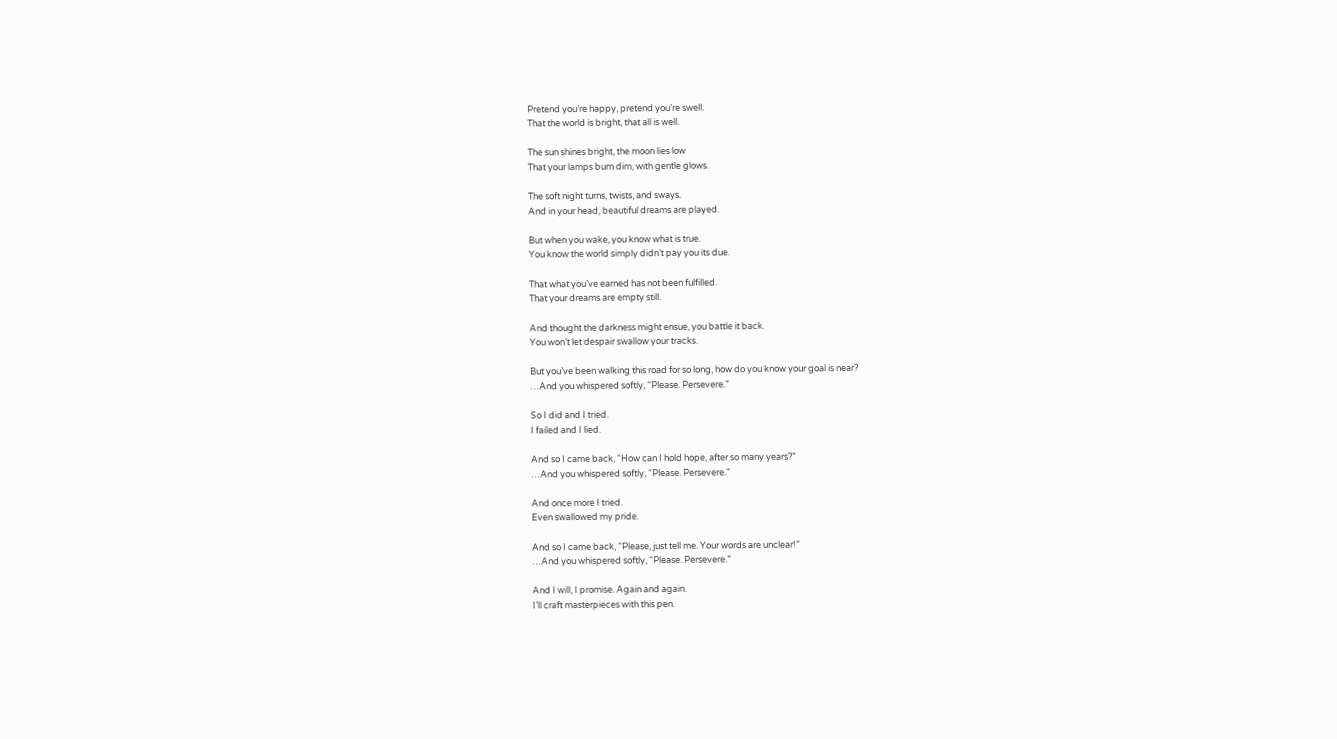Pretend you’re happy, pretend you’re swell.
That the world is bright, that all is well.

The sun shines bright, the moon lies low
That your lamps burn dim, with gentle glows.

The soft night turns, twists, and sways.
And in your head, beautiful dreams are played.

But when you wake, you know what is true.
You know the world simply didn’t pay you its due.

That what you’ve earned has not been fulfilled.
That your dreams are empty still.

And thought the darkness might ensue, you battle it back.
You won’t let despair swallow your tracks.

But you’ve been walking this road for so long, how do you know your goal is near?
…And you whispered softly, “Please. Persevere.”

So I did and I tried.
I failed and I lied.

And so I came back, “How can I hold hope, after so many years?”
…And you whispered softly, “Please. Persevere.”

And once more I tried.
Even swallowed my pride.

And so I came back, “Please, just tell me. Your words are unclear!”
…And you whispered softly, “Please. Persevere.”

And I will, I promise. Again and again.
I’ll craft masterpieces with this pen.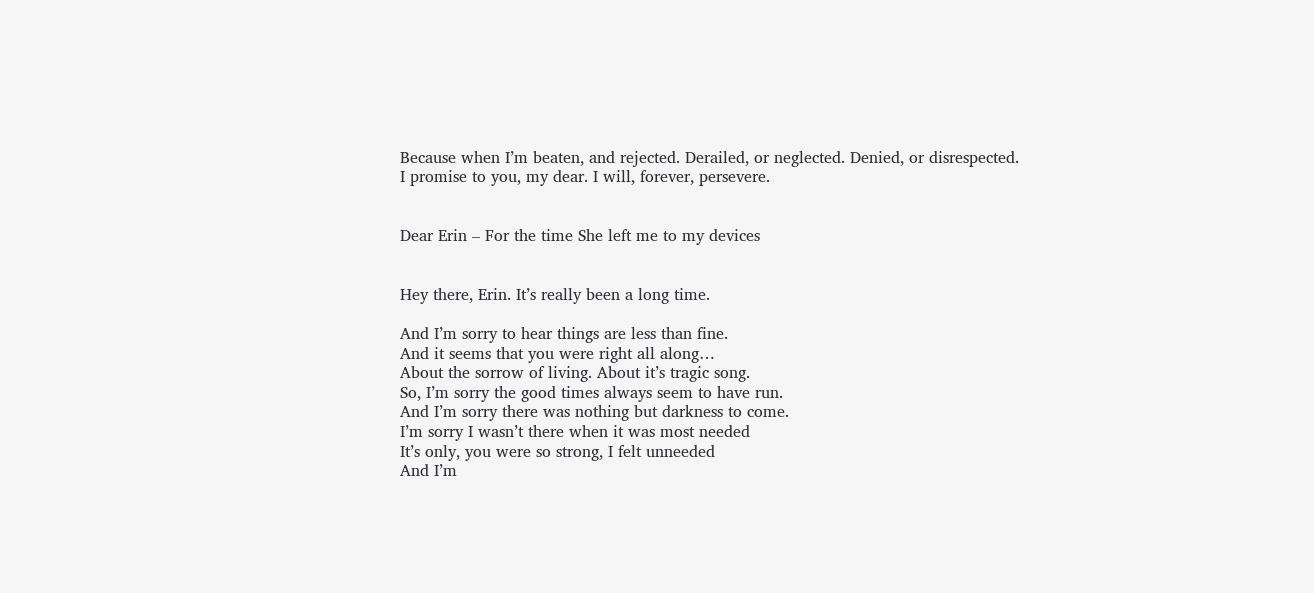Because when I’m beaten, and rejected. Derailed, or neglected. Denied, or disrespected.
I promise to you, my dear. I will, forever, persevere.


Dear Erin – For the time She left me to my devices


Hey there, Erin. It’s really been a long time.

And I’m sorry to hear things are less than fine.
And it seems that you were right all along…
About the sorrow of living. About it’s tragic song.
So, I’m sorry the good times always seem to have run.
And I’m sorry there was nothing but darkness to come.
I’m sorry I wasn’t there when it was most needed
It’s only, you were so strong, I felt unneeded
And I’m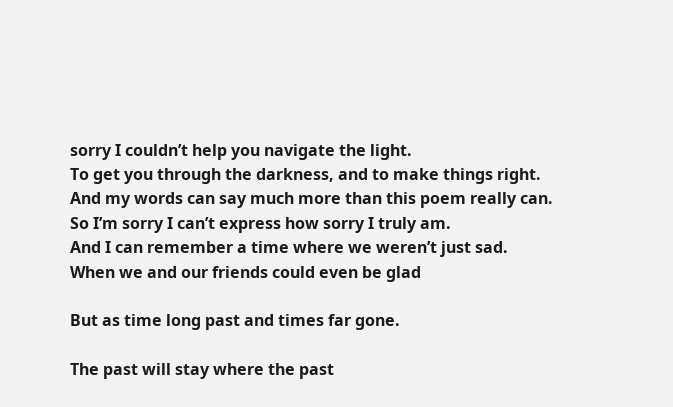sorry I couldn’t help you navigate the light.
To get you through the darkness, and to make things right.
And my words can say much more than this poem really can.
So I’m sorry I can’t express how sorry I truly am.
And I can remember a time where we weren’t just sad.
When we and our friends could even be glad

But as time long past and times far gone.

The past will stay where the past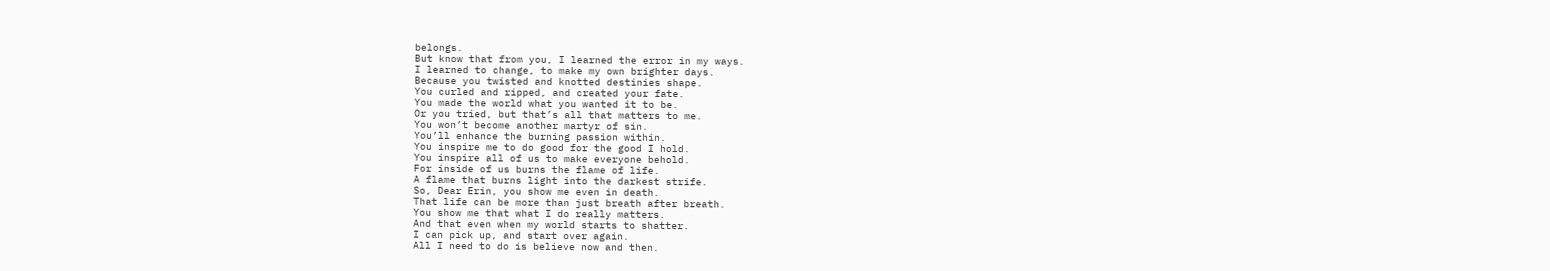belongs.
But know that from you, I learned the error in my ways.
I learned to change, to make my own brighter days.
Because you twisted and knotted destinies shape.
You curled and ripped, and created your fate.
You made the world what you wanted it to be.
Or you tried, but that’s all that matters to me.
You won’t become another martyr of sin.
You’ll enhance the burning passion within.
You inspire me to do good for the good I hold.
You inspire all of us to make everyone behold.
For inside of us burns the flame of life.
A flame that burns light into the darkest strife.
So, Dear Erin, you show me even in death.
That life can be more than just breath after breath.
You show me that what I do really matters.
And that even when my world starts to shatter.
I can pick up, and start over again.
All I need to do is believe now and then.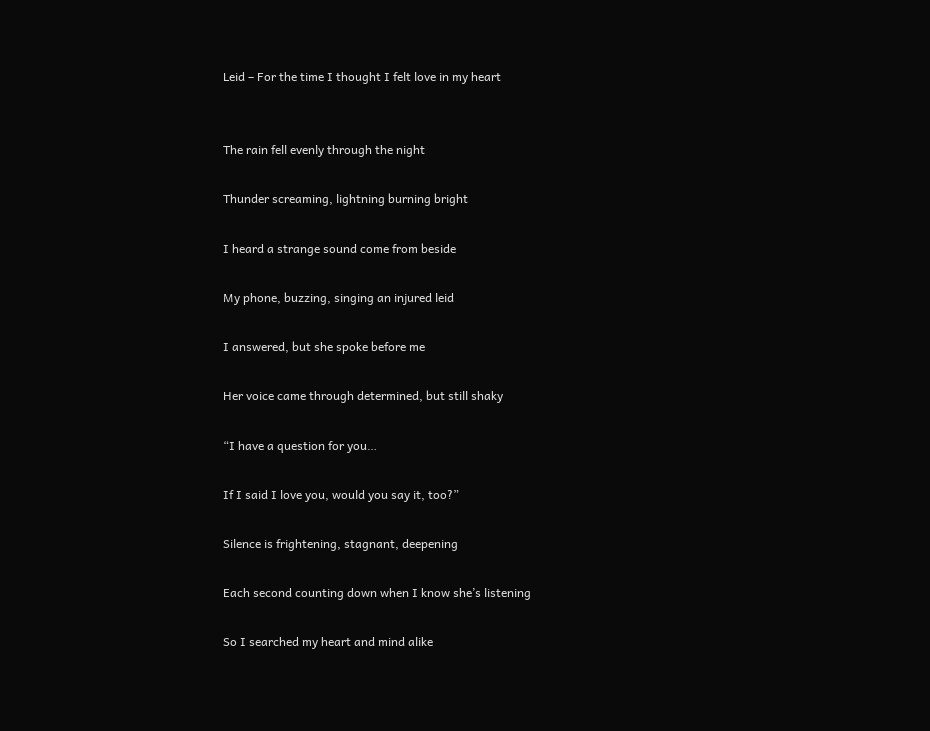Leid – For the time I thought I felt love in my heart


The rain fell evenly through the night

Thunder screaming, lightning burning bright

I heard a strange sound come from beside

My phone, buzzing, singing an injured leid

I answered, but she spoke before me

Her voice came through determined, but still shaky

“I have a question for you…

If I said I love you, would you say it, too?”

Silence is frightening, stagnant, deepening

Each second counting down when I know she’s listening

So I searched my heart and mind alike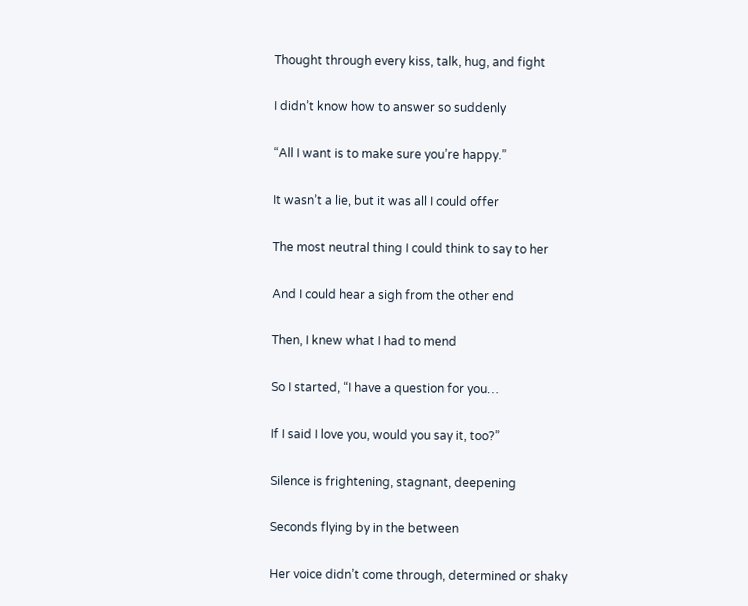Thought through every kiss, talk, hug, and fight

I didn’t know how to answer so suddenly

“All I want is to make sure you’re happy.”

It wasn’t a lie, but it was all I could offer

The most neutral thing I could think to say to her

And I could hear a sigh from the other end

Then, I knew what I had to mend

So I started, “I have a question for you…

If I said I love you, would you say it, too?”

Silence is frightening, stagnant, deepening

Seconds flying by in the between

Her voice didn’t come through, determined or shaky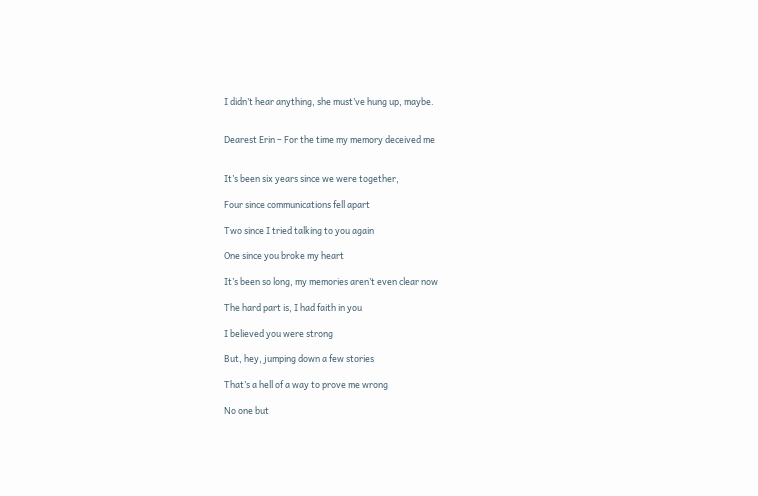I didn’t hear anything, she must’ve hung up, maybe.


Dearest Erin – For the time my memory deceived me


It’s been six years since we were together,

Four since communications fell apart

Two since I tried talking to you again

One since you broke my heart

It’s been so long, my memories aren’t even clear now

The hard part is, I had faith in you

I believed you were strong

But, hey, jumping down a few stories

That’s a hell of a way to prove me wrong

No one but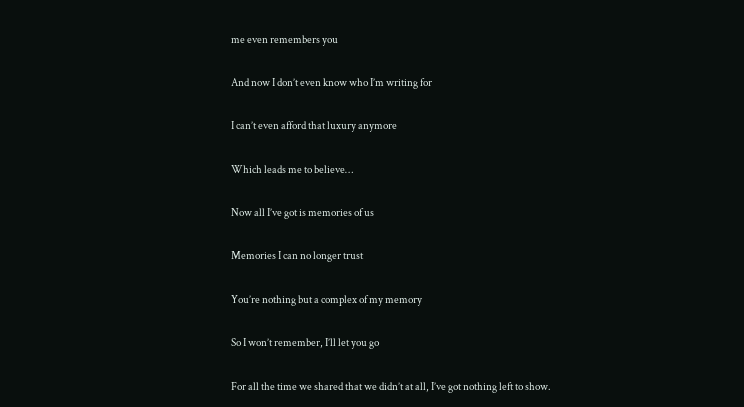me even remembers you

And now I don’t even know who I’m writing for

I can’t even afford that luxury anymore

Which leads me to believe…

Now all I’ve got is memories of us

Memories I can no longer trust

You’re nothing but a complex of my memory

So I won’t remember, I’ll let you go

For all the time we shared that we didn’t at all, I’ve got nothing left to show.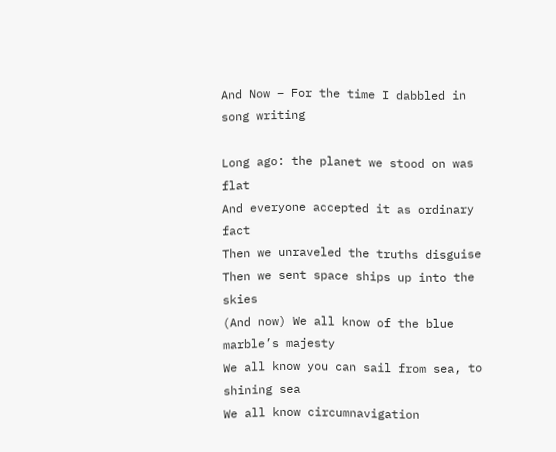And Now – For the time I dabbled in song writing

Long ago: the planet we stood on was flat
And everyone accepted it as ordinary fact
Then we unraveled the truths disguise
Then we sent space ships up into the skies
(And now) We all know of the blue marble’s majesty
We all know you can sail from sea, to shining sea
We all know circumnavigation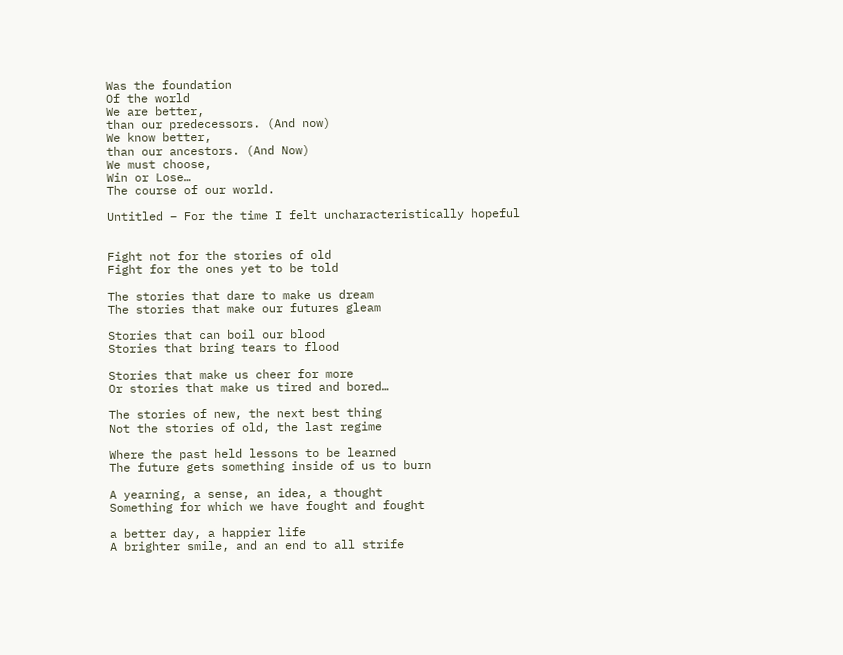Was the foundation
Of the world
We are better,
than our predecessors. (And now)
We know better,
than our ancestors. (And Now)
We must choose,
Win or Lose…
The course of our world.

Untitled – For the time I felt uncharacteristically hopeful


Fight not for the stories of old
Fight for the ones yet to be told

The stories that dare to make us dream
The stories that make our futures gleam

Stories that can boil our blood
Stories that bring tears to flood

Stories that make us cheer for more
Or stories that make us tired and bored…

The stories of new, the next best thing
Not the stories of old, the last regime

Where the past held lessons to be learned
The future gets something inside of us to burn

A yearning, a sense, an idea, a thought
Something for which we have fought and fought

a better day, a happier life
A brighter smile, and an end to all strife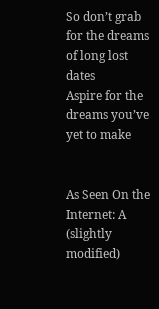So don’t grab for the dreams of long lost dates
Aspire for the dreams you’ve yet to make


As Seen On the Internet: A (slightly modified)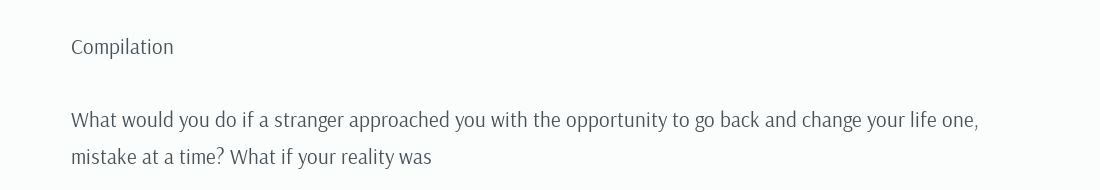Compilation

What would you do if a stranger approached you with the opportunity to go back and change your life one, mistake at a time? What if your reality was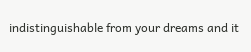indistinguishable from your dreams and it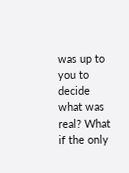was up to you to decide what was real? What if the only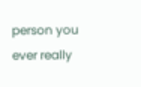person you ever really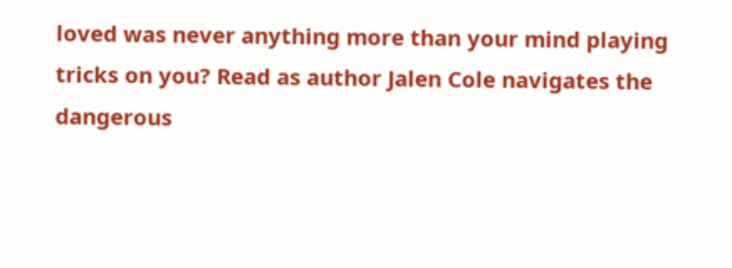loved was never anything more than your mind playing tricks on you? Read as author Jalen Cole navigates the dangerous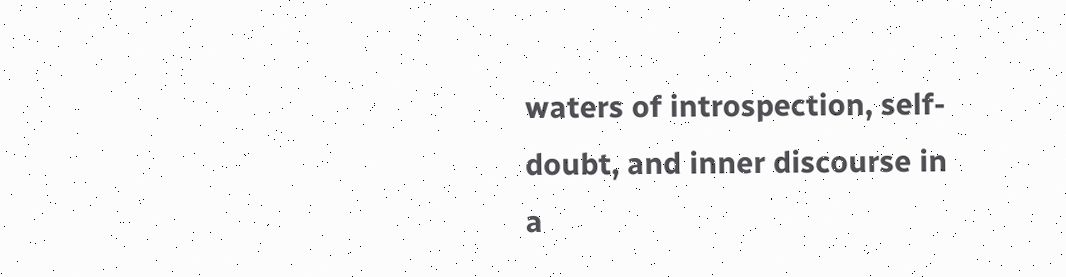waters of introspection, self-doubt, and inner discourse in a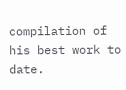compilation of his best work to date.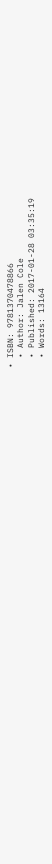• ISBN: 9781370478866
  • Author: Jalen Cole
  • Published: 2017-01-28 03:35:19
  • Words: 13164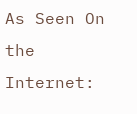As Seen On the Internet: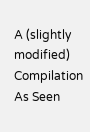A (slightly modified) Compilation As Seen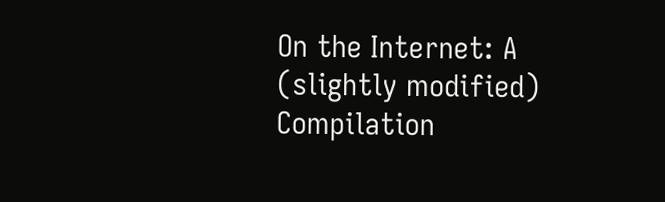On the Internet: A (slightly modified) Compilation